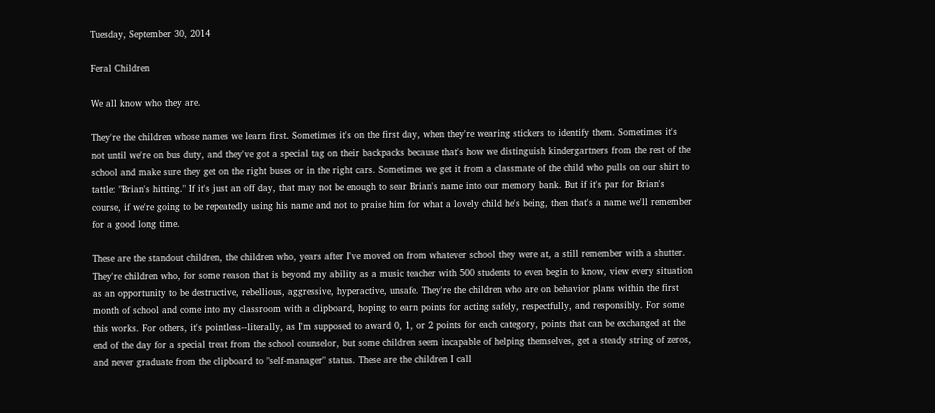Tuesday, September 30, 2014

Feral Children

We all know who they are.

They're the children whose names we learn first. Sometimes it's on the first day, when they're wearing stickers to identify them. Sometimes it's not until we're on bus duty, and they've got a special tag on their backpacks because that's how we distinguish kindergartners from the rest of the school and make sure they get on the right buses or in the right cars. Sometimes we get it from a classmate of the child who pulls on our shirt to tattle: "Brian's hitting." If it's just an off day, that may not be enough to sear Brian's name into our memory bank. But if it's par for Brian's course, if we're going to be repeatedly using his name and not to praise him for what a lovely child he's being, then that's a name we'll remember for a good long time.

These are the standout children, the children who, years after I've moved on from whatever school they were at, a still remember with a shutter. They're children who, for some reason that is beyond my ability as a music teacher with 500 students to even begin to know, view every situation as an opportunity to be destructive, rebellious, aggressive, hyperactive, unsafe. They're the children who are on behavior plans within the first month of school and come into my classroom with a clipboard, hoping to earn points for acting safely, respectfully, and responsibly. For some this works. For others, it's pointless--literally, as I'm supposed to award 0, 1, or 2 points for each category, points that can be exchanged at the end of the day for a special treat from the school counselor, but some children seem incapable of helping themselves, get a steady string of zeros, and never graduate from the clipboard to "self-manager" status. These are the children I call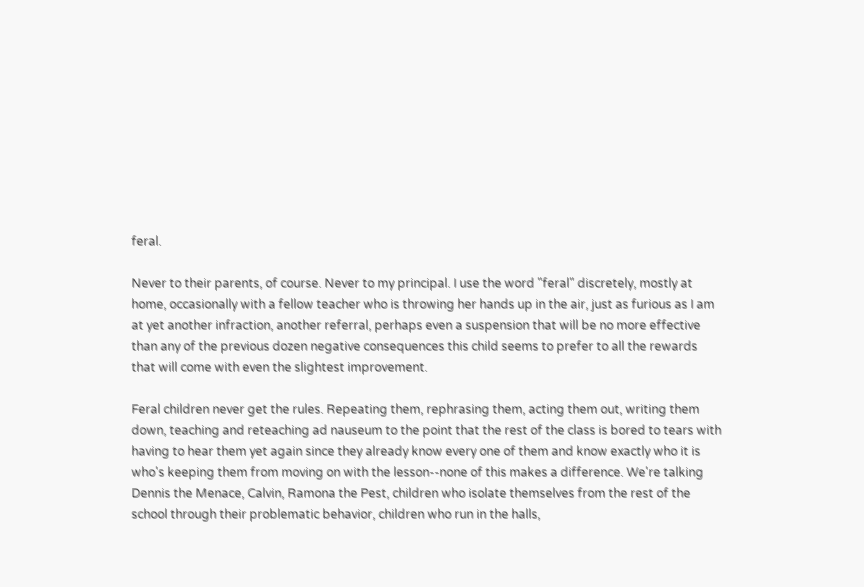feral.

Never to their parents, of course. Never to my principal. I use the word "feral" discretely, mostly at home, occasionally with a fellow teacher who is throwing her hands up in the air, just as furious as I am at yet another infraction, another referral, perhaps even a suspension that will be no more effective than any of the previous dozen negative consequences this child seems to prefer to all the rewards that will come with even the slightest improvement.

Feral children never get the rules. Repeating them, rephrasing them, acting them out, writing them down, teaching and reteaching ad nauseum to the point that the rest of the class is bored to tears with having to hear them yet again since they already know every one of them and know exactly who it is who's keeping them from moving on with the lesson--none of this makes a difference. We're talking Dennis the Menace, Calvin, Ramona the Pest, children who isolate themselves from the rest of the school through their problematic behavior, children who run in the halls,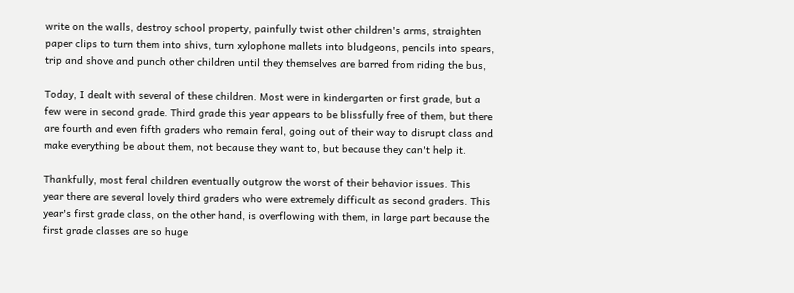write on the walls, destroy school property, painfully twist other children's arms, straighten paper clips to turn them into shivs, turn xylophone mallets into bludgeons, pencils into spears, trip and shove and punch other children until they themselves are barred from riding the bus,

Today, I dealt with several of these children. Most were in kindergarten or first grade, but a few were in second grade. Third grade this year appears to be blissfully free of them, but there are fourth and even fifth graders who remain feral, going out of their way to disrupt class and make everything be about them, not because they want to, but because they can't help it.

Thankfully, most feral children eventually outgrow the worst of their behavior issues. This year there are several lovely third graders who were extremely difficult as second graders. This year's first grade class, on the other hand, is overflowing with them, in large part because the first grade classes are so huge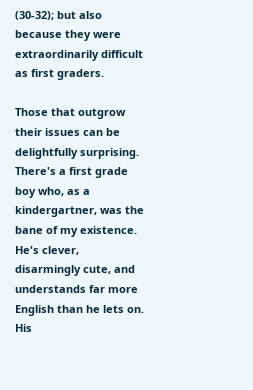(30-32); but also because they were extraordinarily difficult as first graders.

Those that outgrow their issues can be delightfully surprising. There's a first grade boy who, as a kindergartner, was the bane of my existence. He's clever, disarmingly cute, and understands far more English than he lets on. His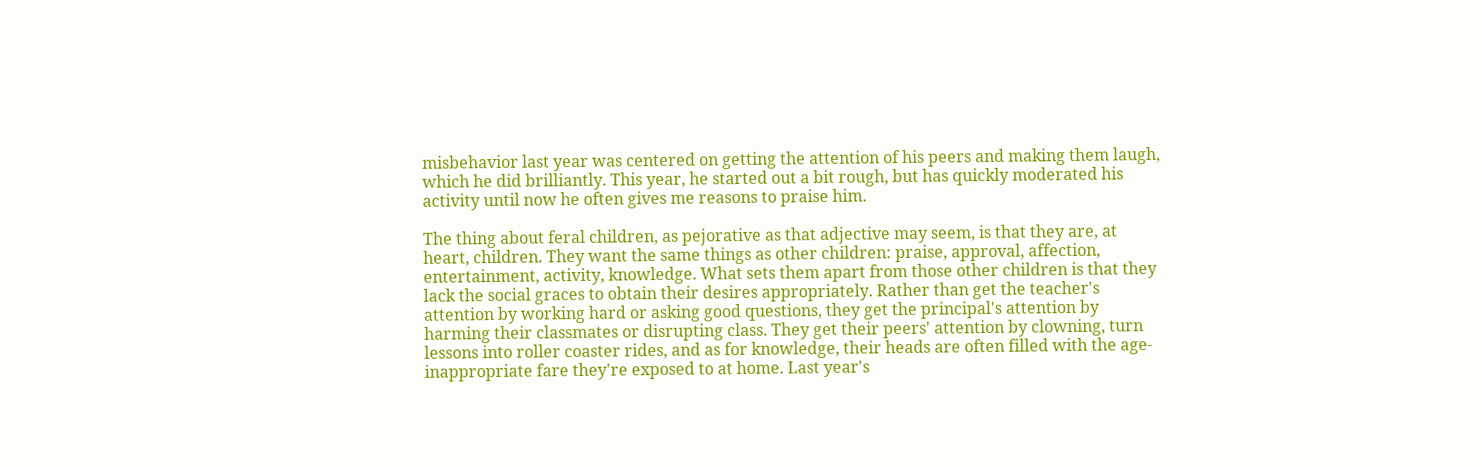misbehavior last year was centered on getting the attention of his peers and making them laugh, which he did brilliantly. This year, he started out a bit rough, but has quickly moderated his activity until now he often gives me reasons to praise him.

The thing about feral children, as pejorative as that adjective may seem, is that they are, at heart, children. They want the same things as other children: praise, approval, affection, entertainment, activity, knowledge. What sets them apart from those other children is that they lack the social graces to obtain their desires appropriately. Rather than get the teacher's attention by working hard or asking good questions, they get the principal's attention by harming their classmates or disrupting class. They get their peers' attention by clowning, turn lessons into roller coaster rides, and as for knowledge, their heads are often filled with the age-inappropriate fare they're exposed to at home. Last year's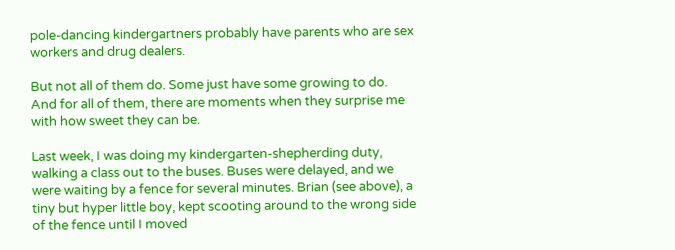pole-dancing kindergartners probably have parents who are sex workers and drug dealers.

But not all of them do. Some just have some growing to do. And for all of them, there are moments when they surprise me with how sweet they can be.

Last week, I was doing my kindergarten-shepherding duty, walking a class out to the buses. Buses were delayed, and we were waiting by a fence for several minutes. Brian (see above), a tiny but hyper little boy, kept scooting around to the wrong side of the fence until I moved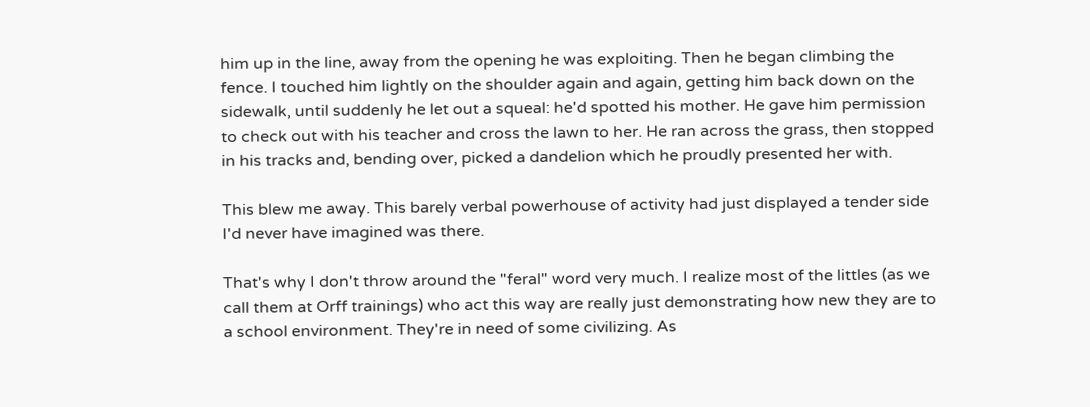him up in the line, away from the opening he was exploiting. Then he began climbing the fence. I touched him lightly on the shoulder again and again, getting him back down on the sidewalk, until suddenly he let out a squeal: he'd spotted his mother. He gave him permission to check out with his teacher and cross the lawn to her. He ran across the grass, then stopped in his tracks and, bending over, picked a dandelion which he proudly presented her with.

This blew me away. This barely verbal powerhouse of activity had just displayed a tender side I'd never have imagined was there.

That's why I don't throw around the "feral" word very much. I realize most of the littles (as we call them at Orff trainings) who act this way are really just demonstrating how new they are to a school environment. They're in need of some civilizing. As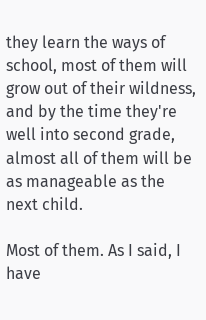they learn the ways of school, most of them will grow out of their wildness, and by the time they're well into second grade, almost all of them will be as manageable as the next child.

Most of them. As I said, I have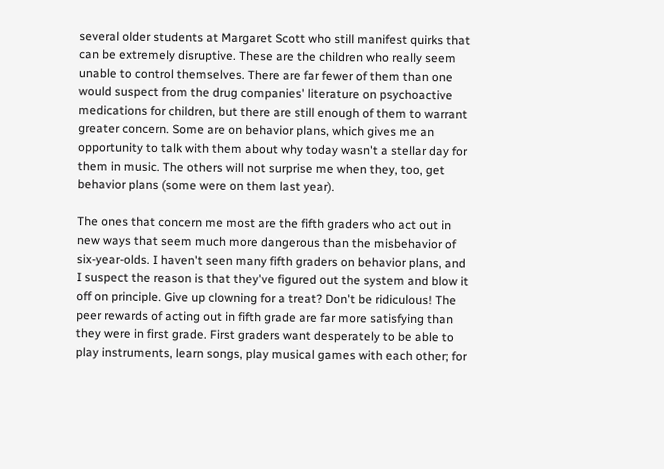several older students at Margaret Scott who still manifest quirks that can be extremely disruptive. These are the children who really seem unable to control themselves. There are far fewer of them than one would suspect from the drug companies' literature on psychoactive medications for children, but there are still enough of them to warrant greater concern. Some are on behavior plans, which gives me an opportunity to talk with them about why today wasn't a stellar day for them in music. The others will not surprise me when they, too, get behavior plans (some were on them last year).

The ones that concern me most are the fifth graders who act out in new ways that seem much more dangerous than the misbehavior of six-year-olds. I haven't seen many fifth graders on behavior plans, and I suspect the reason is that they've figured out the system and blow it off on principle. Give up clowning for a treat? Don't be ridiculous! The peer rewards of acting out in fifth grade are far more satisfying than they were in first grade. First graders want desperately to be able to play instruments, learn songs, play musical games with each other; for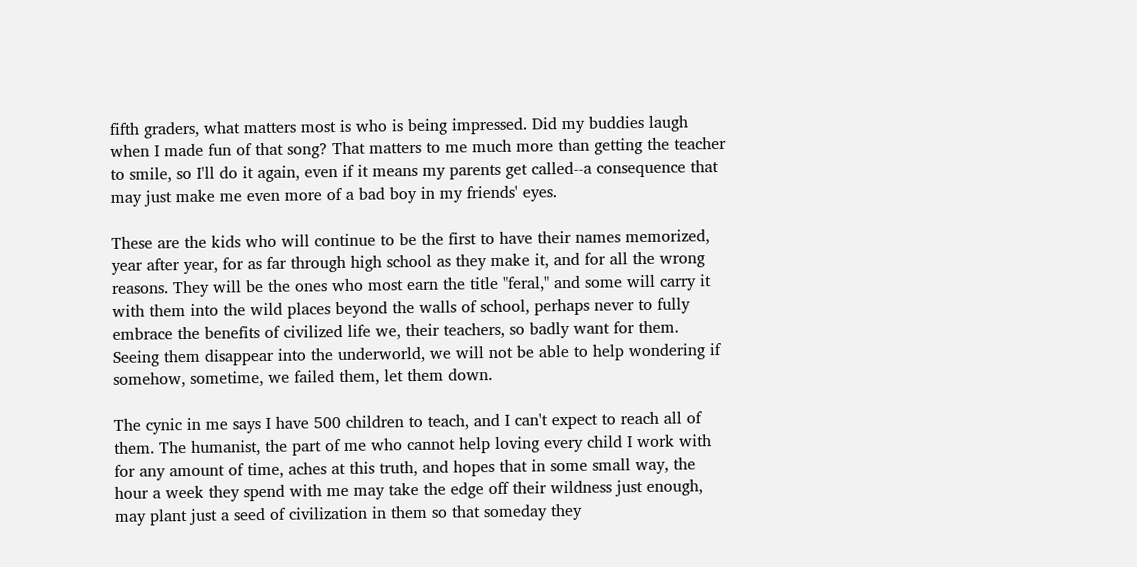fifth graders, what matters most is who is being impressed. Did my buddies laugh when I made fun of that song? That matters to me much more than getting the teacher to smile, so I'll do it again, even if it means my parents get called--a consequence that may just make me even more of a bad boy in my friends' eyes.

These are the kids who will continue to be the first to have their names memorized, year after year, for as far through high school as they make it, and for all the wrong reasons. They will be the ones who most earn the title "feral," and some will carry it with them into the wild places beyond the walls of school, perhaps never to fully embrace the benefits of civilized life we, their teachers, so badly want for them. Seeing them disappear into the underworld, we will not be able to help wondering if somehow, sometime, we failed them, let them down.

The cynic in me says I have 500 children to teach, and I can't expect to reach all of them. The humanist, the part of me who cannot help loving every child I work with for any amount of time, aches at this truth, and hopes that in some small way, the hour a week they spend with me may take the edge off their wildness just enough, may plant just a seed of civilization in them so that someday they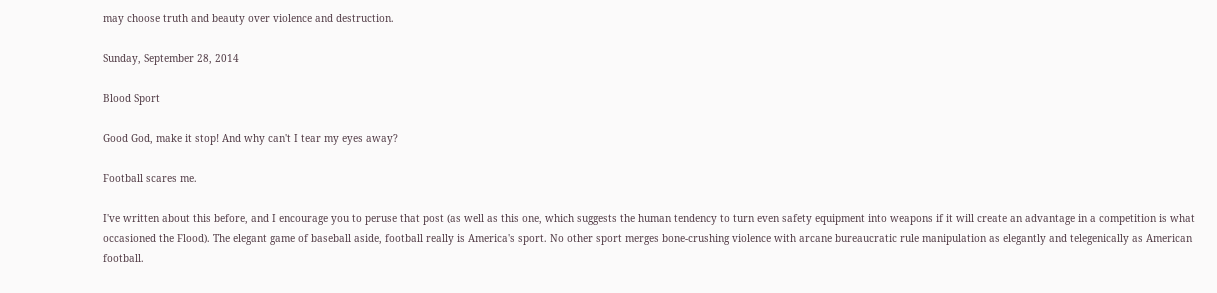may choose truth and beauty over violence and destruction.

Sunday, September 28, 2014

Blood Sport

Good God, make it stop! And why can't I tear my eyes away?

Football scares me.

I've written about this before, and I encourage you to peruse that post (as well as this one, which suggests the human tendency to turn even safety equipment into weapons if it will create an advantage in a competition is what occasioned the Flood). The elegant game of baseball aside, football really is America's sport. No other sport merges bone-crushing violence with arcane bureaucratic rule manipulation as elegantly and telegenically as American football.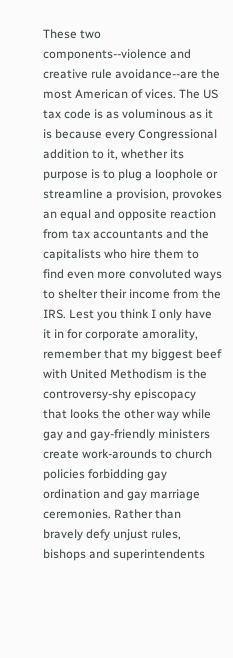These two components--violence and creative rule avoidance--are the most American of vices. The US tax code is as voluminous as it is because every Congressional addition to it, whether its purpose is to plug a loophole or streamline a provision, provokes an equal and opposite reaction from tax accountants and the capitalists who hire them to find even more convoluted ways to shelter their income from the IRS. Lest you think I only have it in for corporate amorality, remember that my biggest beef with United Methodism is the controversy-shy episcopacy that looks the other way while gay and gay-friendly ministers create work-arounds to church policies forbidding gay ordination and gay marriage ceremonies. Rather than bravely defy unjust rules, bishops and superintendents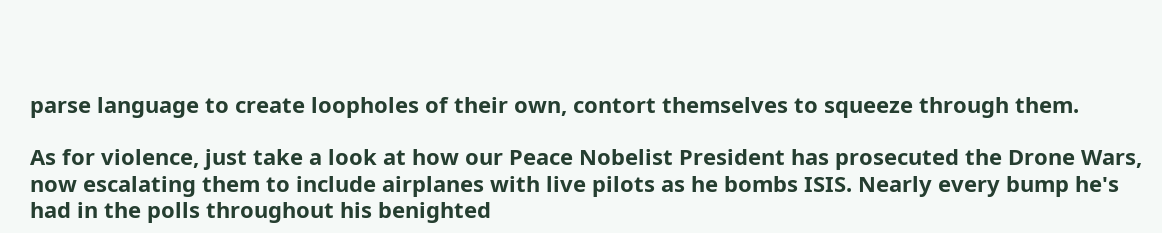parse language to create loopholes of their own, contort themselves to squeeze through them.

As for violence, just take a look at how our Peace Nobelist President has prosecuted the Drone Wars, now escalating them to include airplanes with live pilots as he bombs ISIS. Nearly every bump he's had in the polls throughout his benighted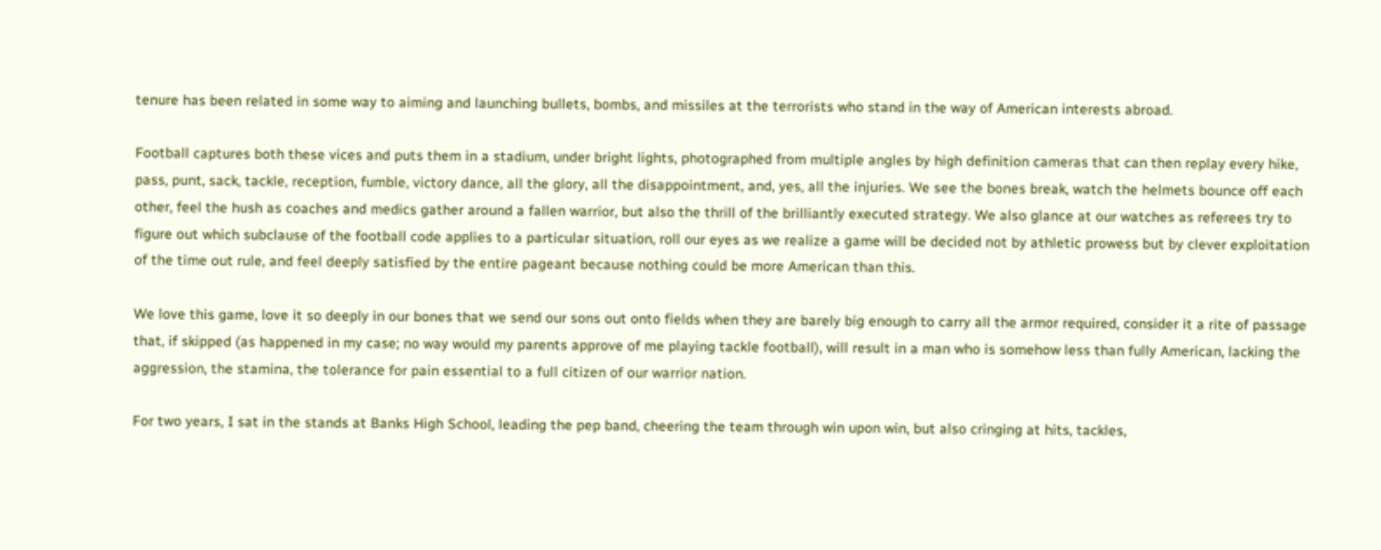tenure has been related in some way to aiming and launching bullets, bombs, and missiles at the terrorists who stand in the way of American interests abroad.

Football captures both these vices and puts them in a stadium, under bright lights, photographed from multiple angles by high definition cameras that can then replay every hike, pass, punt, sack, tackle, reception, fumble, victory dance, all the glory, all the disappointment, and, yes, all the injuries. We see the bones break, watch the helmets bounce off each other, feel the hush as coaches and medics gather around a fallen warrior, but also the thrill of the brilliantly executed strategy. We also glance at our watches as referees try to figure out which subclause of the football code applies to a particular situation, roll our eyes as we realize a game will be decided not by athletic prowess but by clever exploitation of the time out rule, and feel deeply satisfied by the entire pageant because nothing could be more American than this.

We love this game, love it so deeply in our bones that we send our sons out onto fields when they are barely big enough to carry all the armor required, consider it a rite of passage that, if skipped (as happened in my case; no way would my parents approve of me playing tackle football), will result in a man who is somehow less than fully American, lacking the aggression, the stamina, the tolerance for pain essential to a full citizen of our warrior nation.

For two years, I sat in the stands at Banks High School, leading the pep band, cheering the team through win upon win, but also cringing at hits, tackles,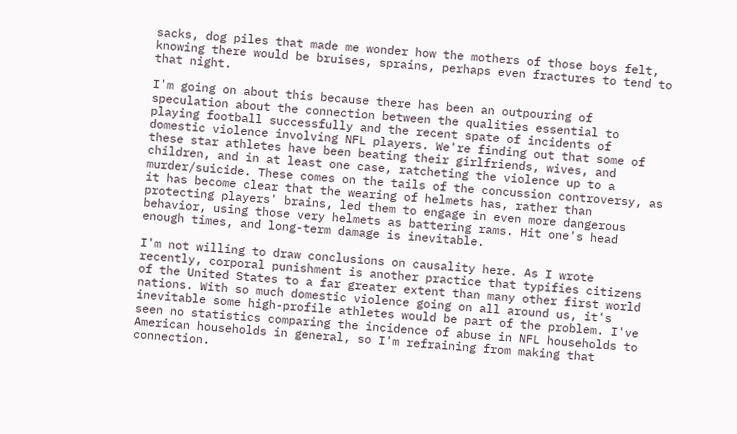sacks, dog piles that made me wonder how the mothers of those boys felt, knowing there would be bruises, sprains, perhaps even fractures to tend to that night.

I'm going on about this because there has been an outpouring of speculation about the connection between the qualities essential to playing football successfully and the recent spate of incidents of domestic violence involving NFL players. We're finding out that some of these star athletes have been beating their girlfriends, wives, and children, and in at least one case, ratcheting the violence up to a murder/suicide. These comes on the tails of the concussion controversy, as it has become clear that the wearing of helmets has, rather than protecting players' brains, led them to engage in even more dangerous behavior, using those very helmets as battering rams. Hit one's head enough times, and long-term damage is inevitable.

I'm not willing to draw conclusions on causality here. As I wrote recently, corporal punishment is another practice that typifies citizens of the United States to a far greater extent than many other first world nations. With so much domestic violence going on all around us, it's inevitable some high-profile athletes would be part of the problem. I've seen no statistics comparing the incidence of abuse in NFL households to American households in general, so I'm refraining from making that connection.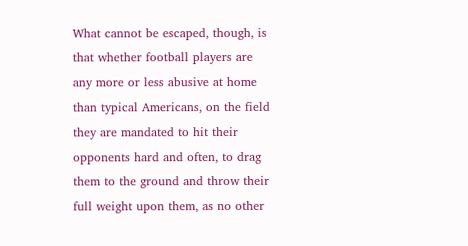What cannot be escaped, though, is that whether football players are any more or less abusive at home than typical Americans, on the field they are mandated to hit their opponents hard and often, to drag them to the ground and throw their full weight upon them, as no other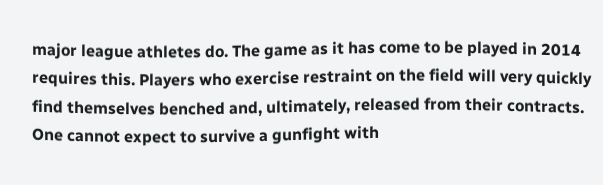major league athletes do. The game as it has come to be played in 2014 requires this. Players who exercise restraint on the field will very quickly find themselves benched and, ultimately, released from their contracts. One cannot expect to survive a gunfight with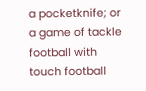a pocketknife; or a game of tackle football with touch football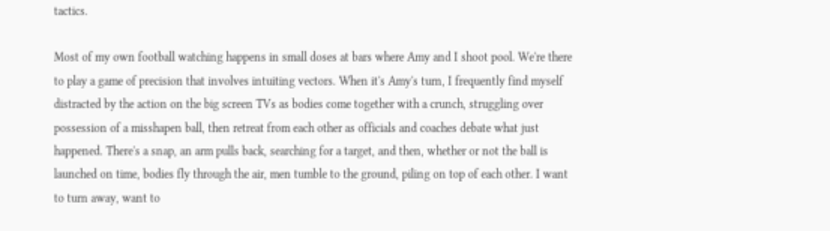tactics.

Most of my own football watching happens in small doses at bars where Amy and I shoot pool. We're there to play a game of precision that involves intuiting vectors. When it's Amy's turn, I frequently find myself distracted by the action on the big screen TVs as bodies come together with a crunch, struggling over possession of a misshapen ball, then retreat from each other as officials and coaches debate what just happened. There's a snap, an arm pulls back, searching for a target, and then, whether or not the ball is launched on time, bodies fly through the air, men tumble to the ground, piling on top of each other. I want to turn away, want to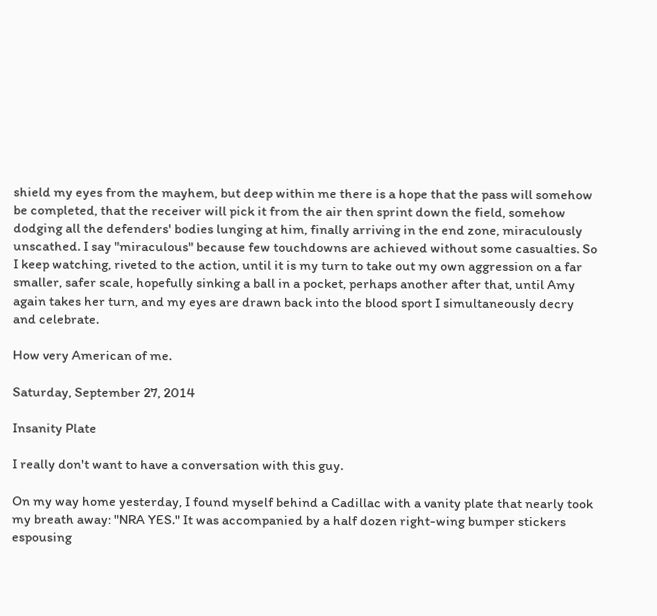shield my eyes from the mayhem, but deep within me there is a hope that the pass will somehow be completed, that the receiver will pick it from the air then sprint down the field, somehow dodging all the defenders' bodies lunging at him, finally arriving in the end zone, miraculously unscathed. I say "miraculous" because few touchdowns are achieved without some casualties. So I keep watching, riveted to the action, until it is my turn to take out my own aggression on a far smaller, safer scale, hopefully sinking a ball in a pocket, perhaps another after that, until Amy again takes her turn, and my eyes are drawn back into the blood sport I simultaneously decry and celebrate.

How very American of me.

Saturday, September 27, 2014

Insanity Plate

I really don't want to have a conversation with this guy.

On my way home yesterday, I found myself behind a Cadillac with a vanity plate that nearly took my breath away: "NRA YES." It was accompanied by a half dozen right-wing bumper stickers espousing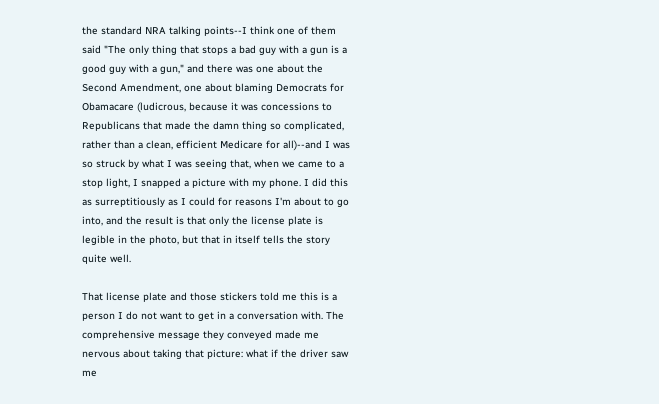the standard NRA talking points--I think one of them said "The only thing that stops a bad guy with a gun is a good guy with a gun," and there was one about the Second Amendment, one about blaming Democrats for Obamacare (ludicrous, because it was concessions to Republicans that made the damn thing so complicated, rather than a clean, efficient Medicare for all)--and I was so struck by what I was seeing that, when we came to a stop light, I snapped a picture with my phone. I did this as surreptitiously as I could for reasons I'm about to go into, and the result is that only the license plate is legible in the photo, but that in itself tells the story quite well.

That license plate and those stickers told me this is a person I do not want to get in a conversation with. The comprehensive message they conveyed made me nervous about taking that picture: what if the driver saw me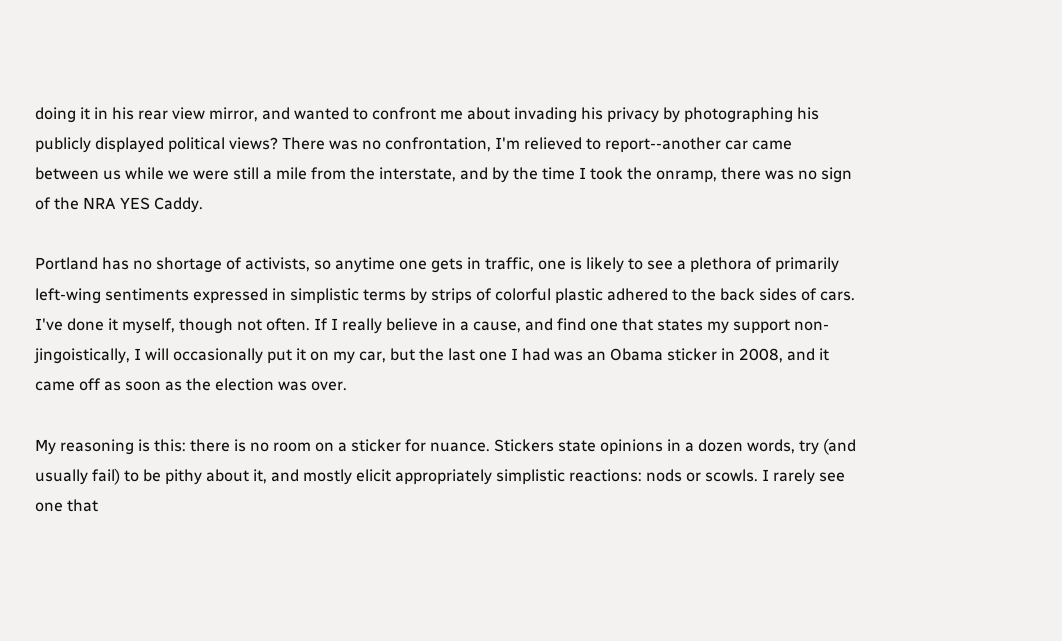doing it in his rear view mirror, and wanted to confront me about invading his privacy by photographing his publicly displayed political views? There was no confrontation, I'm relieved to report--another car came between us while we were still a mile from the interstate, and by the time I took the onramp, there was no sign of the NRA YES Caddy.

Portland has no shortage of activists, so anytime one gets in traffic, one is likely to see a plethora of primarily left-wing sentiments expressed in simplistic terms by strips of colorful plastic adhered to the back sides of cars. I've done it myself, though not often. If I really believe in a cause, and find one that states my support non-jingoistically, I will occasionally put it on my car, but the last one I had was an Obama sticker in 2008, and it came off as soon as the election was over.

My reasoning is this: there is no room on a sticker for nuance. Stickers state opinions in a dozen words, try (and usually fail) to be pithy about it, and mostly elicit appropriately simplistic reactions: nods or scowls. I rarely see one that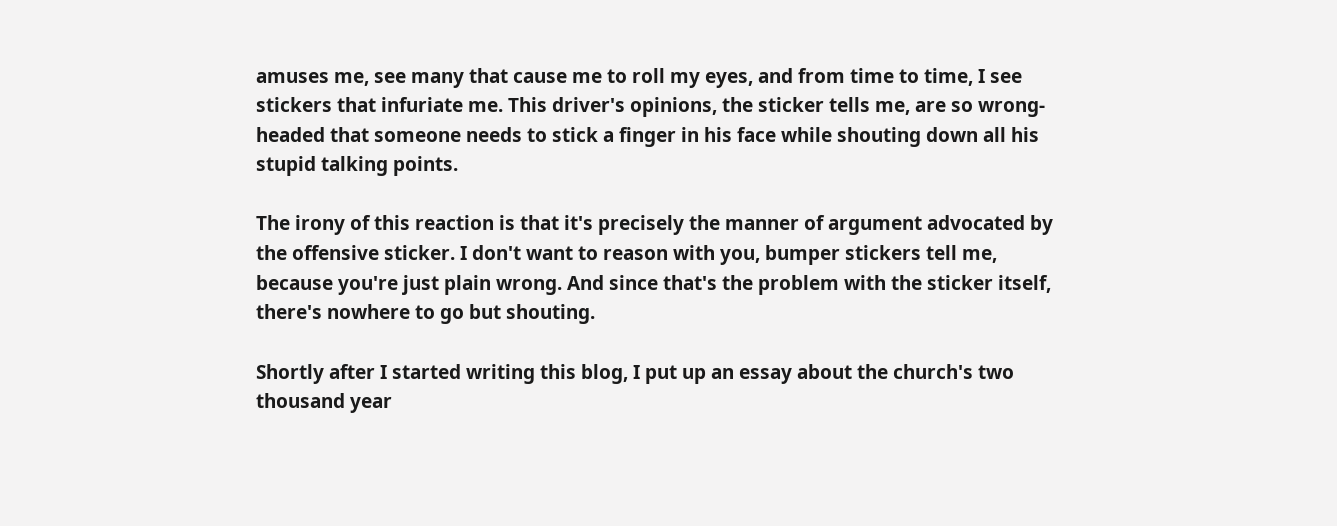amuses me, see many that cause me to roll my eyes, and from time to time, I see stickers that infuriate me. This driver's opinions, the sticker tells me, are so wrong-headed that someone needs to stick a finger in his face while shouting down all his stupid talking points.

The irony of this reaction is that it's precisely the manner of argument advocated by the offensive sticker. I don't want to reason with you, bumper stickers tell me, because you're just plain wrong. And since that's the problem with the sticker itself, there's nowhere to go but shouting.

Shortly after I started writing this blog, I put up an essay about the church's two thousand year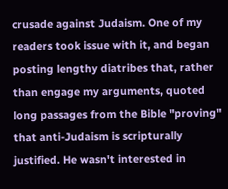crusade against Judaism. One of my readers took issue with it, and began posting lengthy diatribes that, rather than engage my arguments, quoted long passages from the Bible "proving" that anti-Judaism is scripturally justified. He wasn't interested in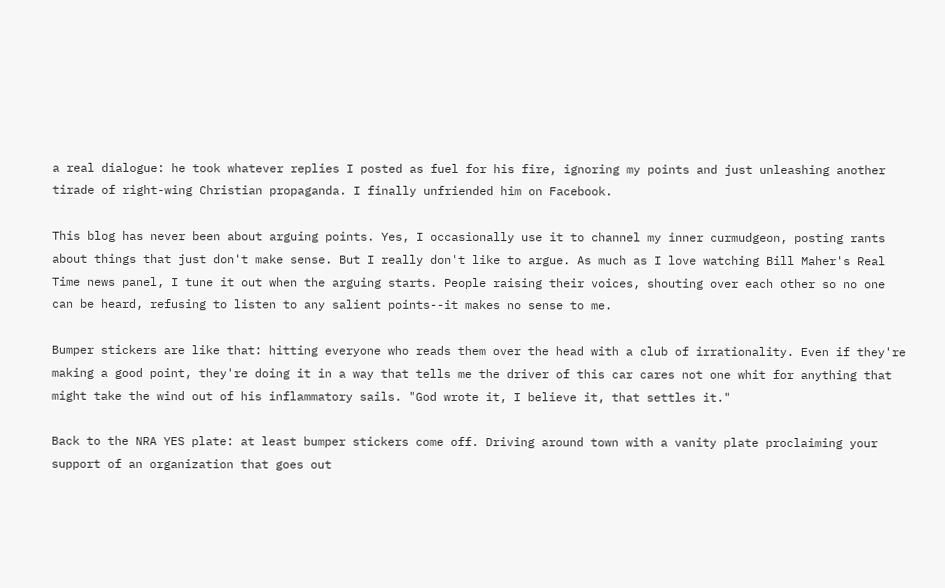a real dialogue: he took whatever replies I posted as fuel for his fire, ignoring my points and just unleashing another tirade of right-wing Christian propaganda. I finally unfriended him on Facebook.

This blog has never been about arguing points. Yes, I occasionally use it to channel my inner curmudgeon, posting rants about things that just don't make sense. But I really don't like to argue. As much as I love watching Bill Maher's Real Time news panel, I tune it out when the arguing starts. People raising their voices, shouting over each other so no one can be heard, refusing to listen to any salient points--it makes no sense to me.

Bumper stickers are like that: hitting everyone who reads them over the head with a club of irrationality. Even if they're making a good point, they're doing it in a way that tells me the driver of this car cares not one whit for anything that might take the wind out of his inflammatory sails. "God wrote it, I believe it, that settles it."

Back to the NRA YES plate: at least bumper stickers come off. Driving around town with a vanity plate proclaiming your support of an organization that goes out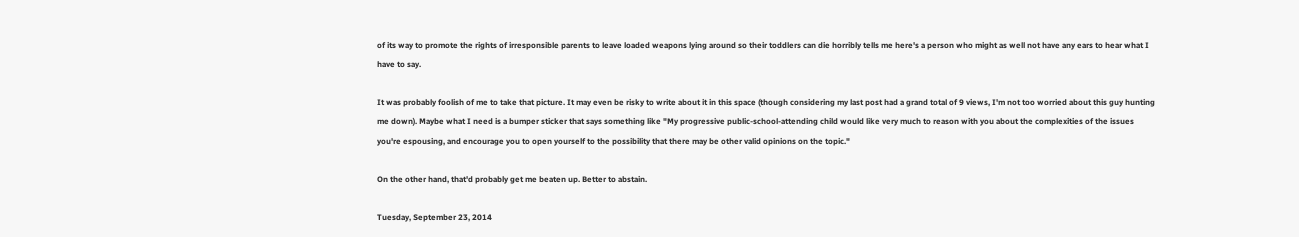of its way to promote the rights of irresponsible parents to leave loaded weapons lying around so their toddlers can die horribly tells me here's a person who might as well not have any ears to hear what I have to say.

It was probably foolish of me to take that picture. It may even be risky to write about it in this space (though considering my last post had a grand total of 9 views, I'm not too worried about this guy hunting me down). Maybe what I need is a bumper sticker that says something like "My progressive public-school-attending child would like very much to reason with you about the complexities of the issues you're espousing, and encourage you to open yourself to the possibility that there may be other valid opinions on the topic."

On the other hand, that'd probably get me beaten up. Better to abstain.

Tuesday, September 23, 2014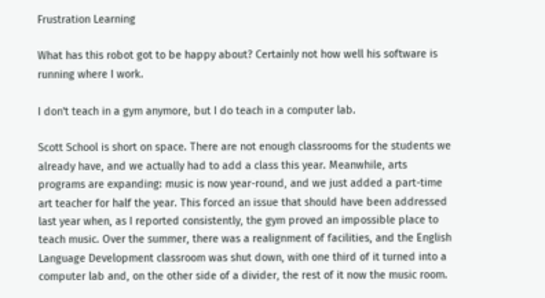Frustration Learning

What has this robot got to be happy about? Certainly not how well his software is running where I work.

I don't teach in a gym anymore, but I do teach in a computer lab.

Scott School is short on space. There are not enough classrooms for the students we already have, and we actually had to add a class this year. Meanwhile, arts programs are expanding: music is now year-round, and we just added a part-time art teacher for half the year. This forced an issue that should have been addressed last year when, as I reported consistently, the gym proved an impossible place to teach music. Over the summer, there was a realignment of facilities, and the English Language Development classroom was shut down, with one third of it turned into a computer lab and, on the other side of a divider, the rest of it now the music room.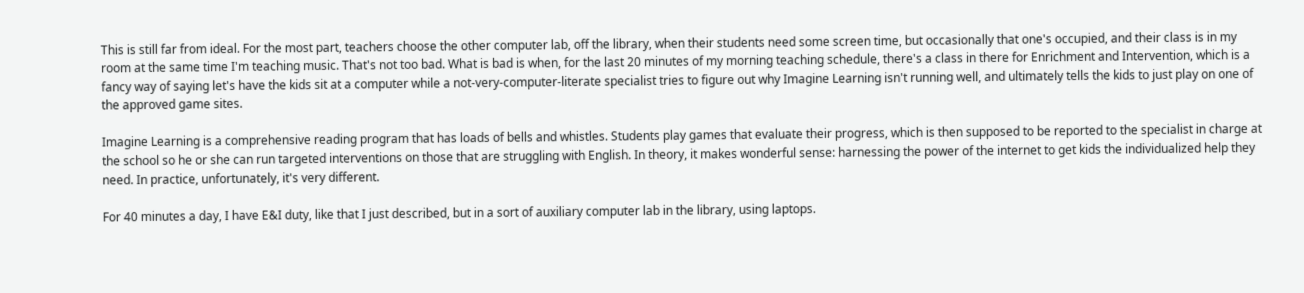This is still far from ideal. For the most part, teachers choose the other computer lab, off the library, when their students need some screen time, but occasionally that one's occupied, and their class is in my room at the same time I'm teaching music. That's not too bad. What is bad is when, for the last 20 minutes of my morning teaching schedule, there's a class in there for Enrichment and Intervention, which is a fancy way of saying let's have the kids sit at a computer while a not-very-computer-literate specialist tries to figure out why Imagine Learning isn't running well, and ultimately tells the kids to just play on one of the approved game sites.

Imagine Learning is a comprehensive reading program that has loads of bells and whistles. Students play games that evaluate their progress, which is then supposed to be reported to the specialist in charge at the school so he or she can run targeted interventions on those that are struggling with English. In theory, it makes wonderful sense: harnessing the power of the internet to get kids the individualized help they need. In practice, unfortunately, it's very different.

For 40 minutes a day, I have E&I duty, like that I just described, but in a sort of auxiliary computer lab in the library, using laptops.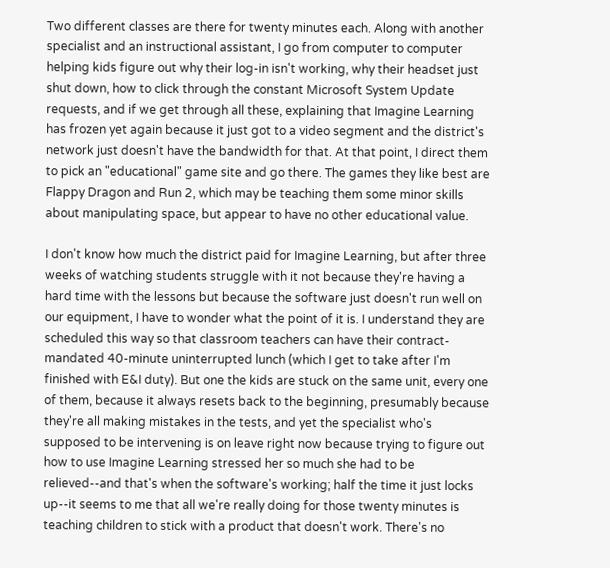Two different classes are there for twenty minutes each. Along with another specialist and an instructional assistant, I go from computer to computer helping kids figure out why their log-in isn't working, why their headset just shut down, how to click through the constant Microsoft System Update requests, and if we get through all these, explaining that Imagine Learning has frozen yet again because it just got to a video segment and the district's network just doesn't have the bandwidth for that. At that point, I direct them to pick an "educational" game site and go there. The games they like best are Flappy Dragon and Run 2, which may be teaching them some minor skills about manipulating space, but appear to have no other educational value.

I don't know how much the district paid for Imagine Learning, but after three weeks of watching students struggle with it not because they're having a hard time with the lessons but because the software just doesn't run well on our equipment, I have to wonder what the point of it is. I understand they are scheduled this way so that classroom teachers can have their contract-mandated 40-minute uninterrupted lunch (which I get to take after I'm finished with E&I duty). But one the kids are stuck on the same unit, every one of them, because it always resets back to the beginning, presumably because they're all making mistakes in the tests, and yet the specialist who's supposed to be intervening is on leave right now because trying to figure out how to use Imagine Learning stressed her so much she had to be relieved--and that's when the software's working; half the time it just locks up--it seems to me that all we're really doing for those twenty minutes is teaching children to stick with a product that doesn't work. There's no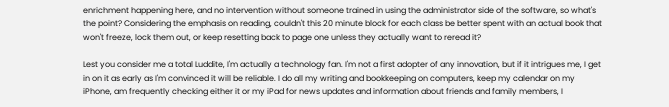enrichment happening here, and no intervention without someone trained in using the administrator side of the software, so what's the point? Considering the emphasis on reading, couldn't this 20 minute block for each class be better spent with an actual book that won't freeze, lock them out, or keep resetting back to page one unless they actually want to reread it?

Lest you consider me a total Luddite, I'm actually a technology fan. I'm not a first adopter of any innovation, but if it intrigues me, I get in on it as early as I'm convinced it will be reliable. I do all my writing and bookkeeping on computers, keep my calendar on my iPhone, am frequently checking either it or my iPad for news updates and information about friends and family members, I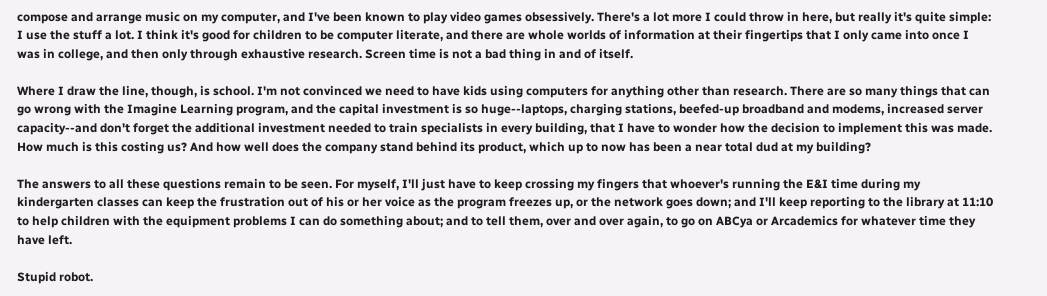compose and arrange music on my computer, and I've been known to play video games obsessively. There's a lot more I could throw in here, but really it's quite simple: I use the stuff a lot. I think it's good for children to be computer literate, and there are whole worlds of information at their fingertips that I only came into once I was in college, and then only through exhaustive research. Screen time is not a bad thing in and of itself.

Where I draw the line, though, is school. I'm not convinced we need to have kids using computers for anything other than research. There are so many things that can go wrong with the Imagine Learning program, and the capital investment is so huge--laptops, charging stations, beefed-up broadband and modems, increased server capacity--and don't forget the additional investment needed to train specialists in every building, that I have to wonder how the decision to implement this was made. How much is this costing us? And how well does the company stand behind its product, which up to now has been a near total dud at my building?

The answers to all these questions remain to be seen. For myself, I'll just have to keep crossing my fingers that whoever's running the E&I time during my kindergarten classes can keep the frustration out of his or her voice as the program freezes up, or the network goes down; and I'll keep reporting to the library at 11:10 to help children with the equipment problems I can do something about; and to tell them, over and over again, to go on ABCya or Arcademics for whatever time they have left.

Stupid robot.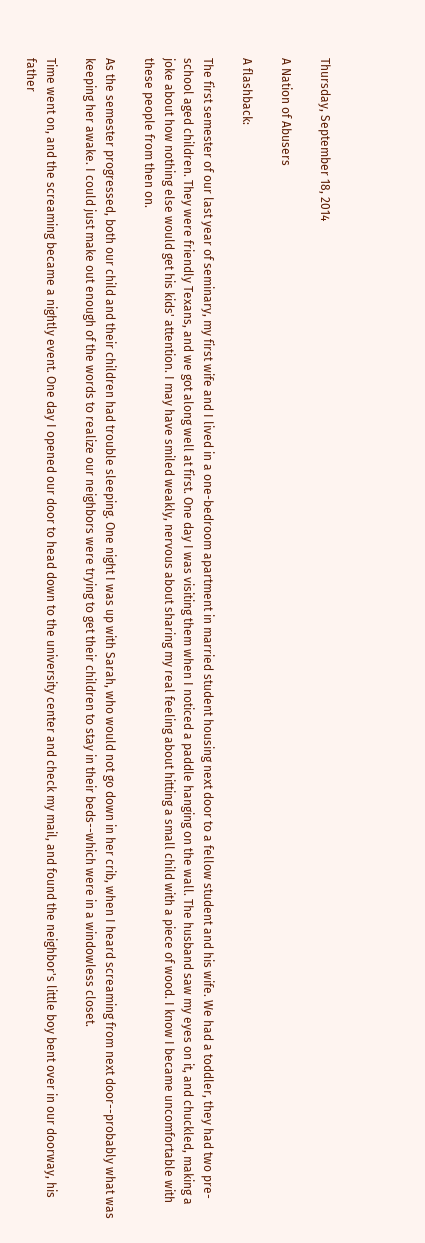Thursday, September 18, 2014

A Nation of Abusers

A flashback:

The first semester of our last year of seminary, my first wife and I lived in a one-bedroom apartment in married student housing next door to a fellow student and his wife. We had a toddler, they had two pre-school aged children. They were friendly Texans, and we got along well at first. One day I was visiting them when I noticed a paddle hanging on the wall. The husband saw my eyes on it, and chuckled, making a joke about how nothing else would get his kids' attention. I may have smiled weakly, nervous about sharing my real feeling about hitting a small child with a piece of wood. I know I became uncomfortable with these people from then on.

As the semester progressed, both our child and their children had trouble sleeping. One night I was up with Sarah, who would not go down in her crib, when I heard screaming from next door--probably what was keeping her awake. I could just make out enough of the words to realize our neighbors were trying to get their children to stay in their beds--which were in a windowless closet.

Time went on, and the screaming became a nightly event. One day I opened our door to head down to the university center and check my mail, and found the neighbor's little boy bent over in our doorway, his father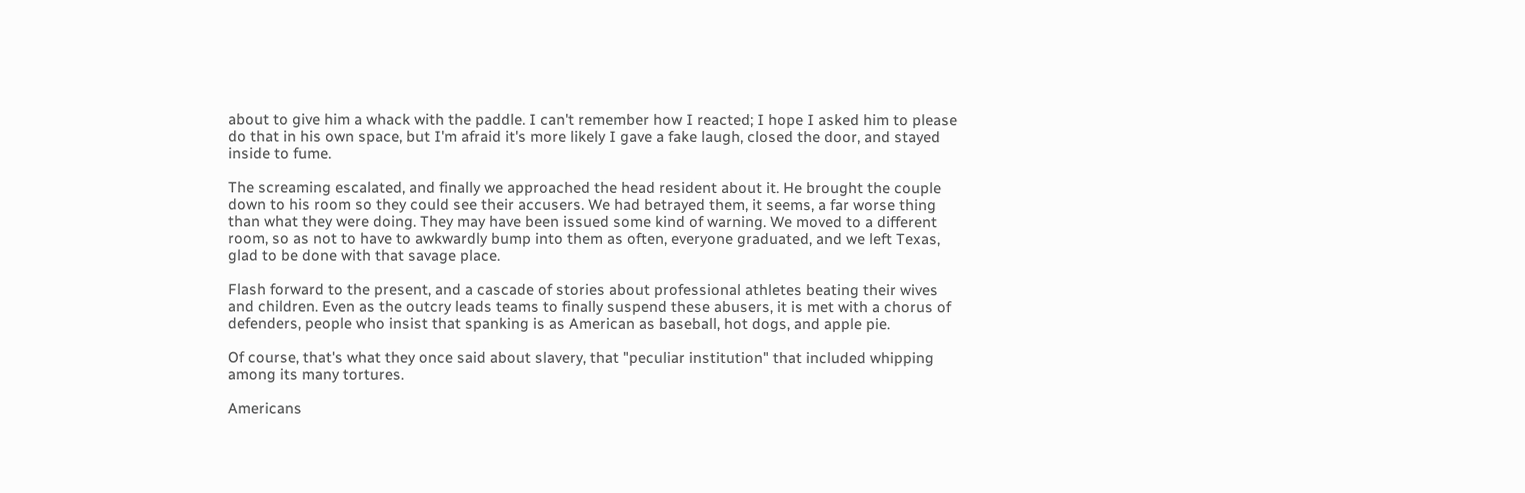about to give him a whack with the paddle. I can't remember how I reacted; I hope I asked him to please do that in his own space, but I'm afraid it's more likely I gave a fake laugh, closed the door, and stayed inside to fume.

The screaming escalated, and finally we approached the head resident about it. He brought the couple down to his room so they could see their accusers. We had betrayed them, it seems, a far worse thing than what they were doing. They may have been issued some kind of warning. We moved to a different room, so as not to have to awkwardly bump into them as often, everyone graduated, and we left Texas, glad to be done with that savage place.

Flash forward to the present, and a cascade of stories about professional athletes beating their wives and children. Even as the outcry leads teams to finally suspend these abusers, it is met with a chorus of defenders, people who insist that spanking is as American as baseball, hot dogs, and apple pie.

Of course, that's what they once said about slavery, that "peculiar institution" that included whipping among its many tortures.

Americans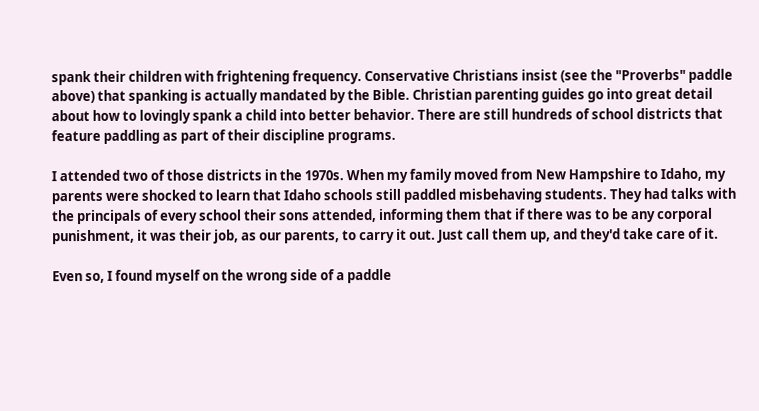spank their children with frightening frequency. Conservative Christians insist (see the "Proverbs" paddle above) that spanking is actually mandated by the Bible. Christian parenting guides go into great detail about how to lovingly spank a child into better behavior. There are still hundreds of school districts that feature paddling as part of their discipline programs.

I attended two of those districts in the 1970s. When my family moved from New Hampshire to Idaho, my parents were shocked to learn that Idaho schools still paddled misbehaving students. They had talks with the principals of every school their sons attended, informing them that if there was to be any corporal punishment, it was their job, as our parents, to carry it out. Just call them up, and they'd take care of it.

Even so, I found myself on the wrong side of a paddle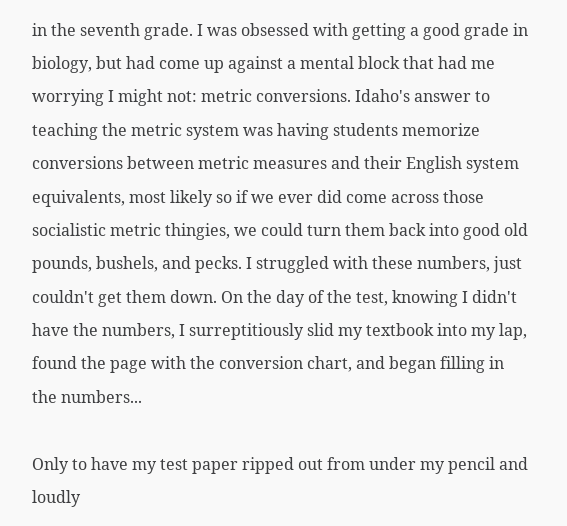in the seventh grade. I was obsessed with getting a good grade in biology, but had come up against a mental block that had me worrying I might not: metric conversions. Idaho's answer to teaching the metric system was having students memorize conversions between metric measures and their English system equivalents, most likely so if we ever did come across those socialistic metric thingies, we could turn them back into good old pounds, bushels, and pecks. I struggled with these numbers, just couldn't get them down. On the day of the test, knowing I didn't have the numbers, I surreptitiously slid my textbook into my lap, found the page with the conversion chart, and began filling in the numbers...

Only to have my test paper ripped out from under my pencil and loudly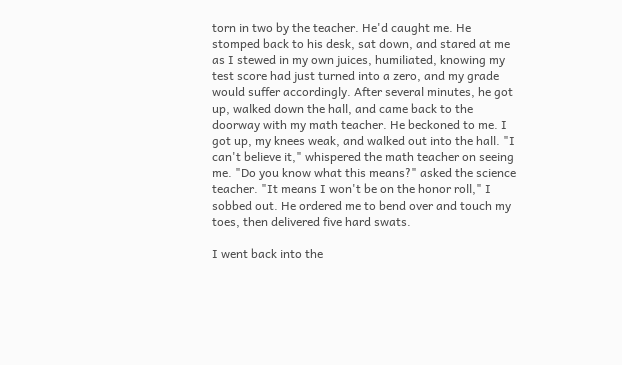torn in two by the teacher. He'd caught me. He stomped back to his desk, sat down, and stared at me as I stewed in my own juices, humiliated, knowing my test score had just turned into a zero, and my grade would suffer accordingly. After several minutes, he got up, walked down the hall, and came back to the doorway with my math teacher. He beckoned to me. I got up, my knees weak, and walked out into the hall. "I can't believe it," whispered the math teacher on seeing me. "Do you know what this means?" asked the science teacher. "It means I won't be on the honor roll," I sobbed out. He ordered me to bend over and touch my toes, then delivered five hard swats.

I went back into the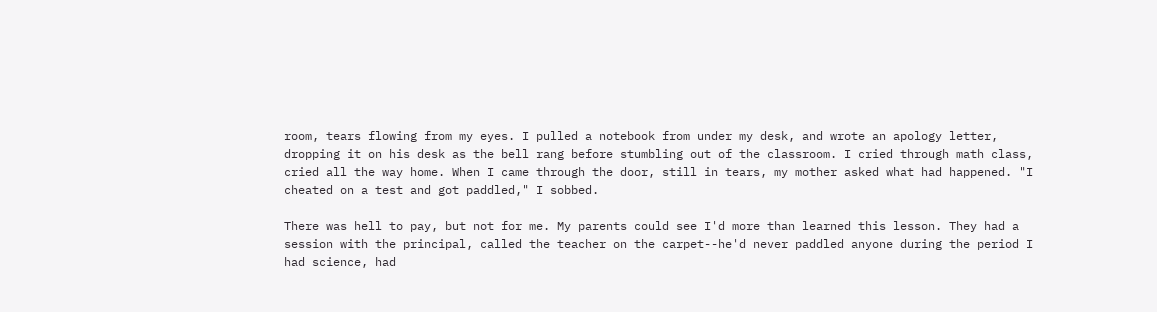room, tears flowing from my eyes. I pulled a notebook from under my desk, and wrote an apology letter, dropping it on his desk as the bell rang before stumbling out of the classroom. I cried through math class, cried all the way home. When I came through the door, still in tears, my mother asked what had happened. "I cheated on a test and got paddled," I sobbed.

There was hell to pay, but not for me. My parents could see I'd more than learned this lesson. They had a session with the principal, called the teacher on the carpet--he'd never paddled anyone during the period I had science, had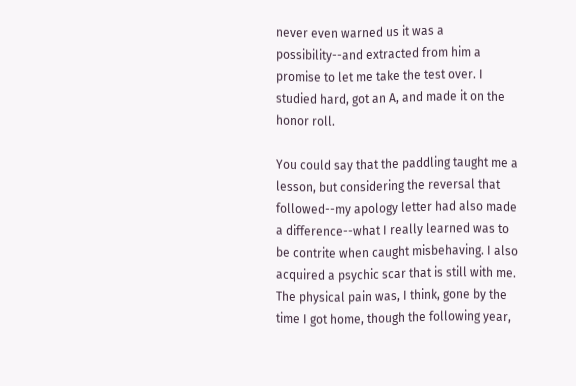never even warned us it was a possibility--and extracted from him a promise to let me take the test over. I studied hard, got an A, and made it on the honor roll.

You could say that the paddling taught me a lesson, but considering the reversal that followed--my apology letter had also made a difference--what I really learned was to be contrite when caught misbehaving. I also acquired a psychic scar that is still with me. The physical pain was, I think, gone by the time I got home, though the following year,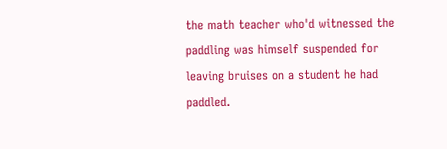the math teacher who'd witnessed the paddling was himself suspended for leaving bruises on a student he had paddled.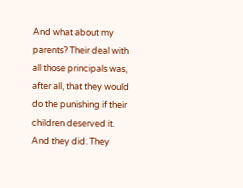And what about my parents? Their deal with all those principals was, after all, that they would do the punishing if their children deserved it. And they did. They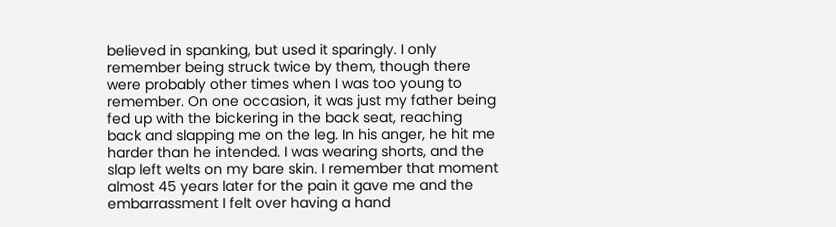believed in spanking, but used it sparingly. I only remember being struck twice by them, though there were probably other times when I was too young to remember. On one occasion, it was just my father being fed up with the bickering in the back seat, reaching back and slapping me on the leg. In his anger, he hit me harder than he intended. I was wearing shorts, and the slap left welts on my bare skin. I remember that moment almost 45 years later for the pain it gave me and the embarrassment I felt over having a hand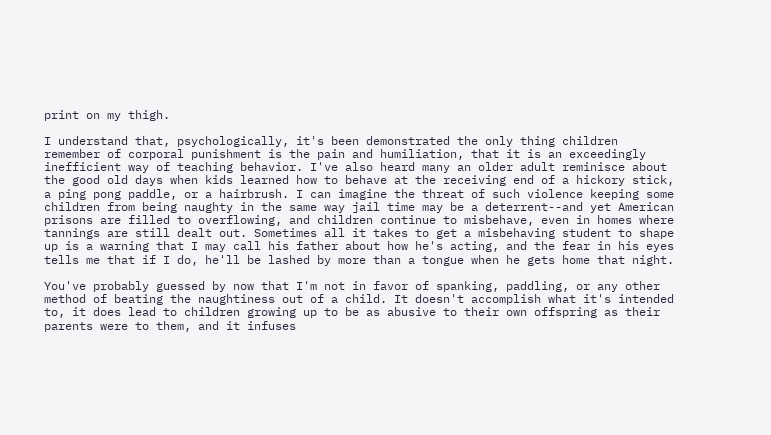print on my thigh.

I understand that, psychologically, it's been demonstrated the only thing children remember of corporal punishment is the pain and humiliation, that it is an exceedingly inefficient way of teaching behavior. I've also heard many an older adult reminisce about the good old days when kids learned how to behave at the receiving end of a hickory stick, a ping pong paddle, or a hairbrush. I can imagine the threat of such violence keeping some children from being naughty in the same way jail time may be a deterrent--and yet American prisons are filled to overflowing, and children continue to misbehave, even in homes where tannings are still dealt out. Sometimes all it takes to get a misbehaving student to shape up is a warning that I may call his father about how he's acting, and the fear in his eyes tells me that if I do, he'll be lashed by more than a tongue when he gets home that night.

You've probably guessed by now that I'm not in favor of spanking, paddling, or any other method of beating the naughtiness out of a child. It doesn't accomplish what it's intended to, it does lead to children growing up to be as abusive to their own offspring as their parents were to them, and it infuses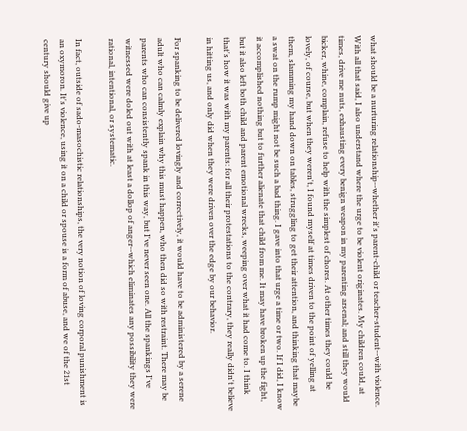what should be a nurturing relationship--whether it's parent-child or teacher-student--with violence. With all that said, I also understand where the urge to be violent originates. My children could, at times, drive me nuts, exhausting every benign weapon in my parenting arsenal; and still they would bicker, whine, complain, refuse to help with the simplest of chores. At other times they could be lovely, of course, but when they weren't, I found myself at times driven to the point of yelling at them, slamming my hand down on tables, struggling to get their attention, and thinking that maybe a swat on the rump might not be such a bad thing. I gave into that urge a time or two. If I did, I know it accomplished nothing but to further alienate that child from me. It may have broken up the fight, but it also left both child and parent emotional wrecks, weeping over what it had come to. I think that's how it was with my parents: for all their protestations to the contrary, they really didn't believe in hitting us, and only did when they were driven over the edge by our behavior.

For spanking to be delivered lovingly and correctively, it would have to be administered by a serene adult who can calmly explain why this must happen, who then did so with restraint. There may be parents who can consistently spank in this way, but I've never seen one. All the spankings I've witnessed were doled out with at least a dollop of anger--which eliminates any possibility they were rational, intentional, or systematic.

In fact, outside of sado-masochistic relationships, the very notion of loving corporal punishment is an oxymoron. It's violence, using it on a child or spouse is a form of abuse, and we of the 21st century should give up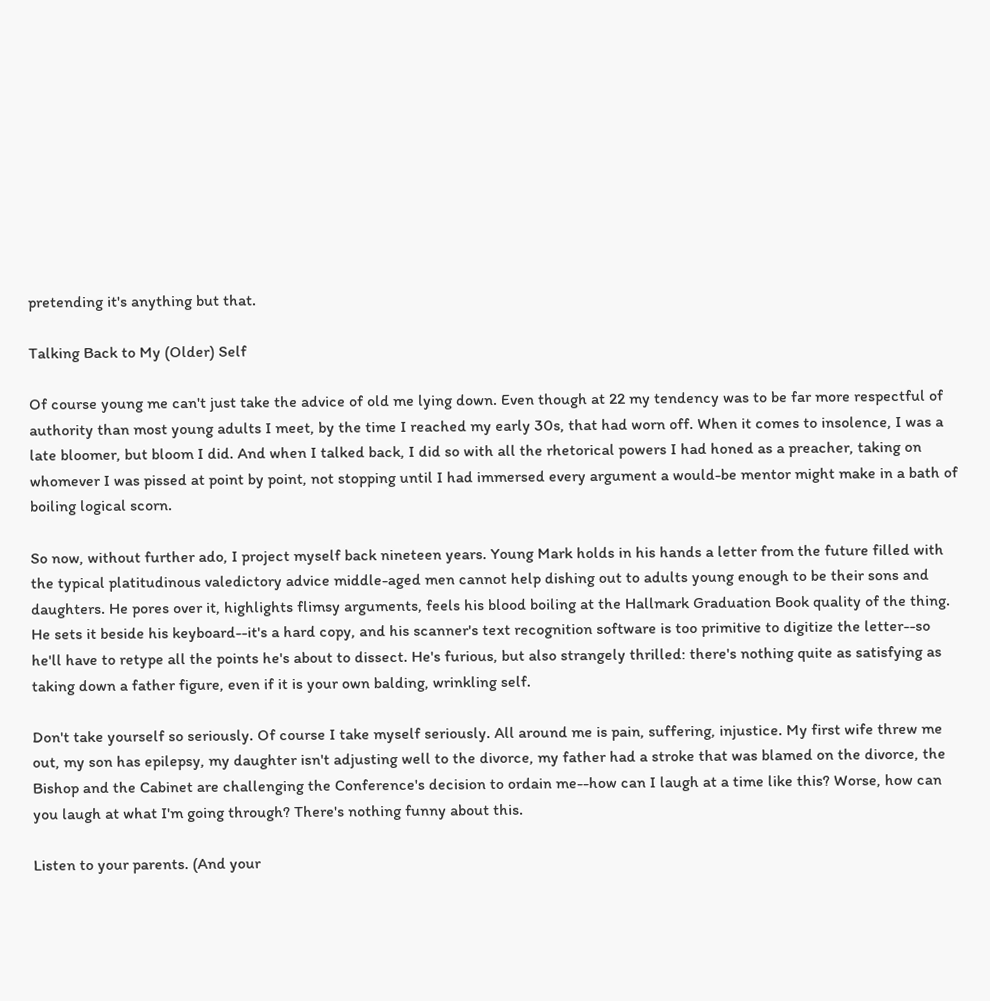pretending it's anything but that.

Talking Back to My (Older) Self

Of course young me can't just take the advice of old me lying down. Even though at 22 my tendency was to be far more respectful of authority than most young adults I meet, by the time I reached my early 30s, that had worn off. When it comes to insolence, I was a late bloomer, but bloom I did. And when I talked back, I did so with all the rhetorical powers I had honed as a preacher, taking on whomever I was pissed at point by point, not stopping until I had immersed every argument a would-be mentor might make in a bath of boiling logical scorn.

So now, without further ado, I project myself back nineteen years. Young Mark holds in his hands a letter from the future filled with the typical platitudinous valedictory advice middle-aged men cannot help dishing out to adults young enough to be their sons and daughters. He pores over it, highlights flimsy arguments, feels his blood boiling at the Hallmark Graduation Book quality of the thing. He sets it beside his keyboard--it's a hard copy, and his scanner's text recognition software is too primitive to digitize the letter--so he'll have to retype all the points he's about to dissect. He's furious, but also strangely thrilled: there's nothing quite as satisfying as taking down a father figure, even if it is your own balding, wrinkling self.

Don't take yourself so seriously. Of course I take myself seriously. All around me is pain, suffering, injustice. My first wife threw me out, my son has epilepsy, my daughter isn't adjusting well to the divorce, my father had a stroke that was blamed on the divorce, the Bishop and the Cabinet are challenging the Conference's decision to ordain me--how can I laugh at a time like this? Worse, how can you laugh at what I'm going through? There's nothing funny about this.

Listen to your parents. (And your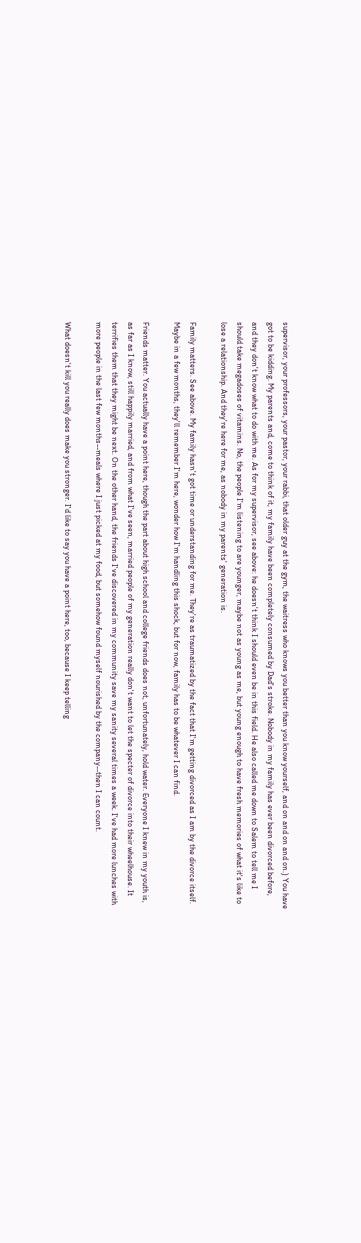supervisor, your professors, your pastor, your rabbi, that older guy at the gym, the waitress who knows you better than you know yourself, and on and on and on.) You have got to be kidding. My parents and, come to think of it, my family have been completely consumed by Dad's stroke. Nobody in my family has ever been divorced before, and they don't know what to do with me. As for my supervisor, see above: he doesn't think I should even be in this field. He also called me down to Salem to tell me I should take megadoses of vitamins. No, the people I'm listening to are younger, maybe not as young as me, but young enough to have fresh memories of what it's like to lose a relationship. And they're here for me, as nobody in my parents' generation is.

Family matters. See above. My family hasn't got time or understanding for me. They're as traumatized by the fact that I'm getting divorced as I am by the divorce itself. Maybe in a few months, they'll remember I'm here, wonder how I'm handling this shock, but for now, family has to be whatever I can find.

Friends matter. You actually have a point here, though the part about high school and college friends does not, unfortunately, hold water. Everyone I knew in my youth is, as far as I know, still happily married, and from what I've seen, married people of my generation really don't want to let the specter of divorce into their wheelhouse. It terrifies them that they might be next. On the other hand, the friends I've discovered in my community save my sanity several times a week. I've had more lunches with more people in the last few months--meals where I just picked at my food, but somehow found myself nourished by the company--then I can count.

What doesn't kill you really does make you stronger. I'd like to say you have a point here, too, because I keep telling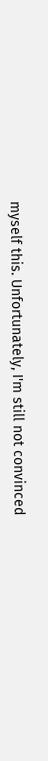myself this. Unfortunately, I'm still not convinced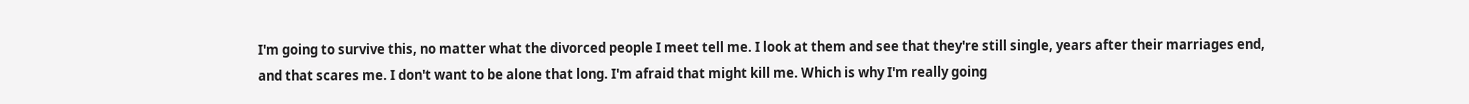I'm going to survive this, no matter what the divorced people I meet tell me. I look at them and see that they're still single, years after their marriages end, and that scares me. I don't want to be alone that long. I'm afraid that might kill me. Which is why I'm really going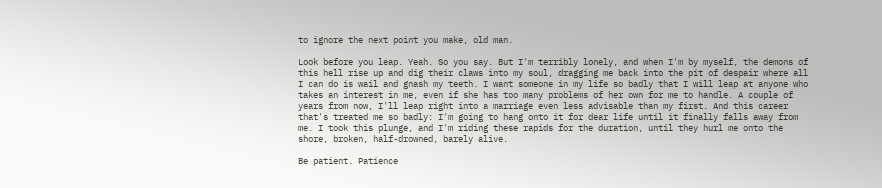to ignore the next point you make, old man.

Look before you leap. Yeah. So you say. But I'm terribly lonely, and when I'm by myself, the demons of this hell rise up and dig their claws into my soul, dragging me back into the pit of despair where all I can do is wail and gnash my teeth. I want someone in my life so badly that I will leap at anyone who takes an interest in me, even if she has too many problems of her own for me to handle. A couple of years from now, I'll leap right into a marriage even less advisable than my first. And this career that's treated me so badly: I'm going to hang onto it for dear life until it finally falls away from me. I took this plunge, and I'm riding these rapids for the duration, until they hurl me onto the shore, broken, half-drowned, barely alive.

Be patient. Patience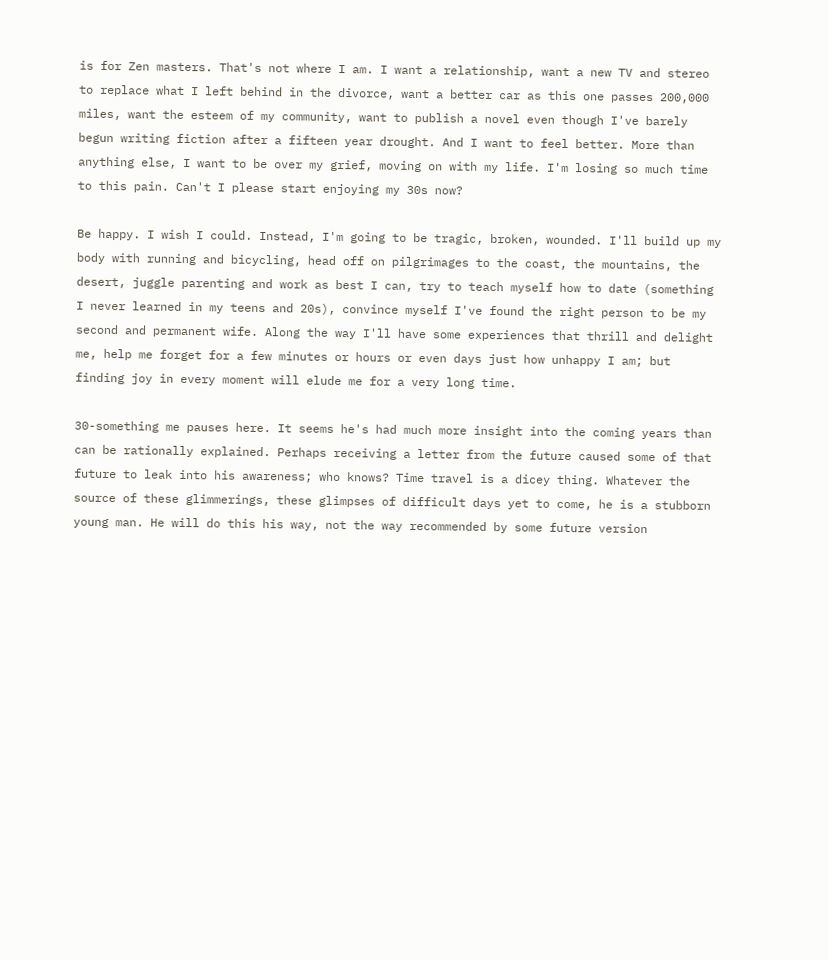is for Zen masters. That's not where I am. I want a relationship, want a new TV and stereo to replace what I left behind in the divorce, want a better car as this one passes 200,000 miles, want the esteem of my community, want to publish a novel even though I've barely begun writing fiction after a fifteen year drought. And I want to feel better. More than anything else, I want to be over my grief, moving on with my life. I'm losing so much time to this pain. Can't I please start enjoying my 30s now?

Be happy. I wish I could. Instead, I'm going to be tragic, broken, wounded. I'll build up my body with running and bicycling, head off on pilgrimages to the coast, the mountains, the desert, juggle parenting and work as best I can, try to teach myself how to date (something I never learned in my teens and 20s), convince myself I've found the right person to be my second and permanent wife. Along the way I'll have some experiences that thrill and delight me, help me forget for a few minutes or hours or even days just how unhappy I am; but finding joy in every moment will elude me for a very long time.

30-something me pauses here. It seems he's had much more insight into the coming years than can be rationally explained. Perhaps receiving a letter from the future caused some of that future to leak into his awareness; who knows? Time travel is a dicey thing. Whatever the source of these glimmerings, these glimpses of difficult days yet to come, he is a stubborn young man. He will do this his way, not the way recommended by some future version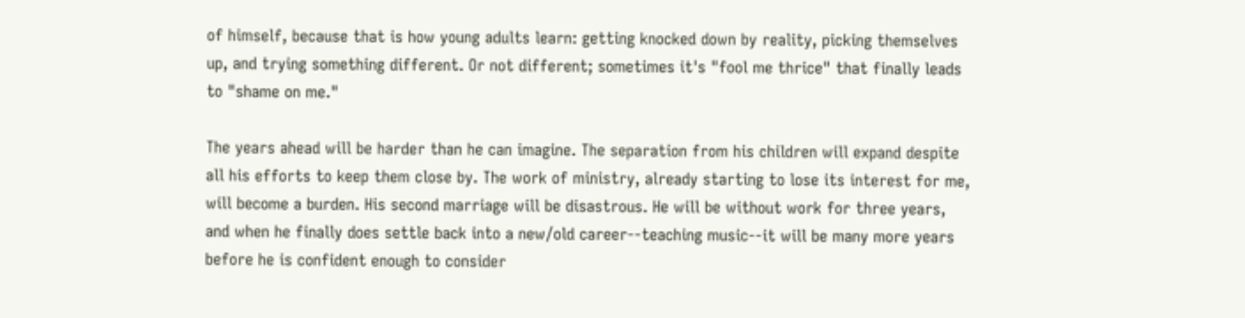of himself, because that is how young adults learn: getting knocked down by reality, picking themselves up, and trying something different. Or not different; sometimes it's "fool me thrice" that finally leads to "shame on me."

The years ahead will be harder than he can imagine. The separation from his children will expand despite all his efforts to keep them close by. The work of ministry, already starting to lose its interest for me, will become a burden. His second marriage will be disastrous. He will be without work for three years, and when he finally does settle back into a new/old career--teaching music--it will be many more years before he is confident enough to consider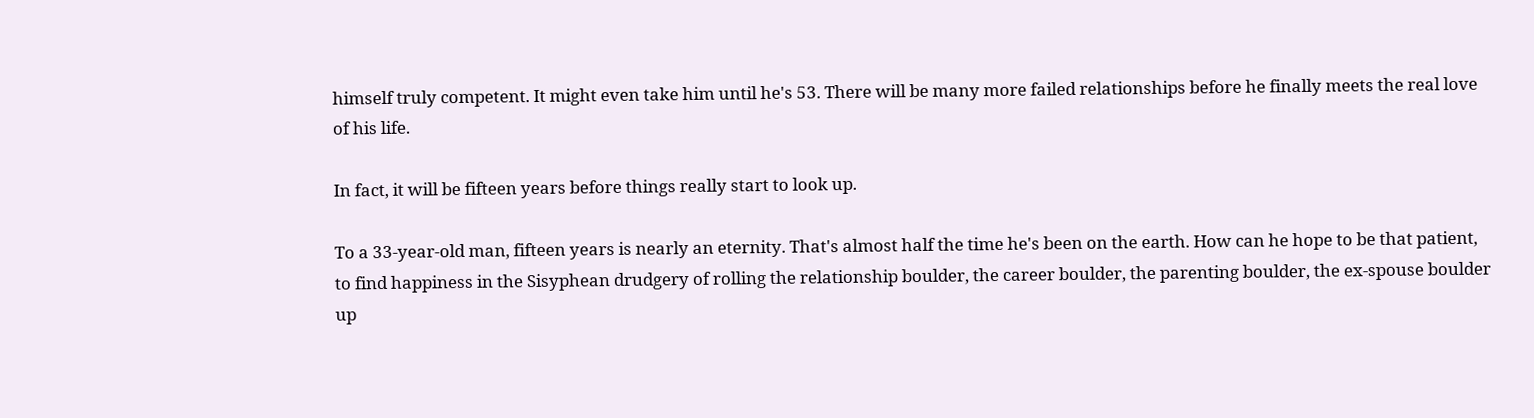himself truly competent. It might even take him until he's 53. There will be many more failed relationships before he finally meets the real love of his life.

In fact, it will be fifteen years before things really start to look up.

To a 33-year-old man, fifteen years is nearly an eternity. That's almost half the time he's been on the earth. How can he hope to be that patient, to find happiness in the Sisyphean drudgery of rolling the relationship boulder, the career boulder, the parenting boulder, the ex-spouse boulder up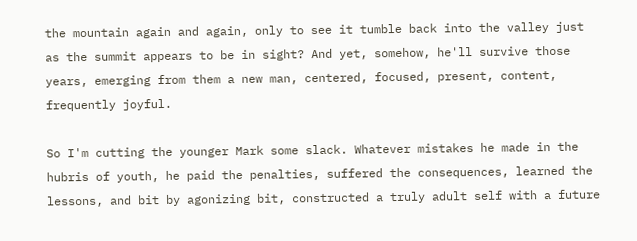the mountain again and again, only to see it tumble back into the valley just as the summit appears to be in sight? And yet, somehow, he'll survive those years, emerging from them a new man, centered, focused, present, content, frequently joyful.

So I'm cutting the younger Mark some slack. Whatever mistakes he made in the hubris of youth, he paid the penalties, suffered the consequences, learned the lessons, and bit by agonizing bit, constructed a truly adult self with a future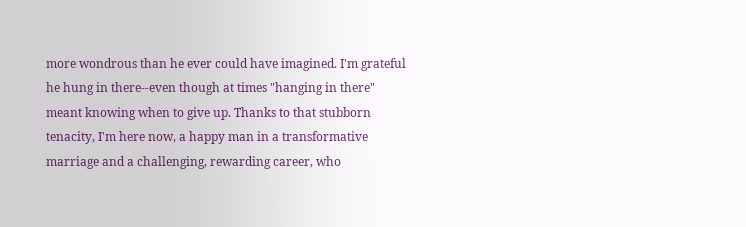more wondrous than he ever could have imagined. I'm grateful he hung in there--even though at times "hanging in there" meant knowing when to give up. Thanks to that stubborn tenacity, I'm here now, a happy man in a transformative marriage and a challenging, rewarding career, who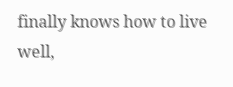finally knows how to live well,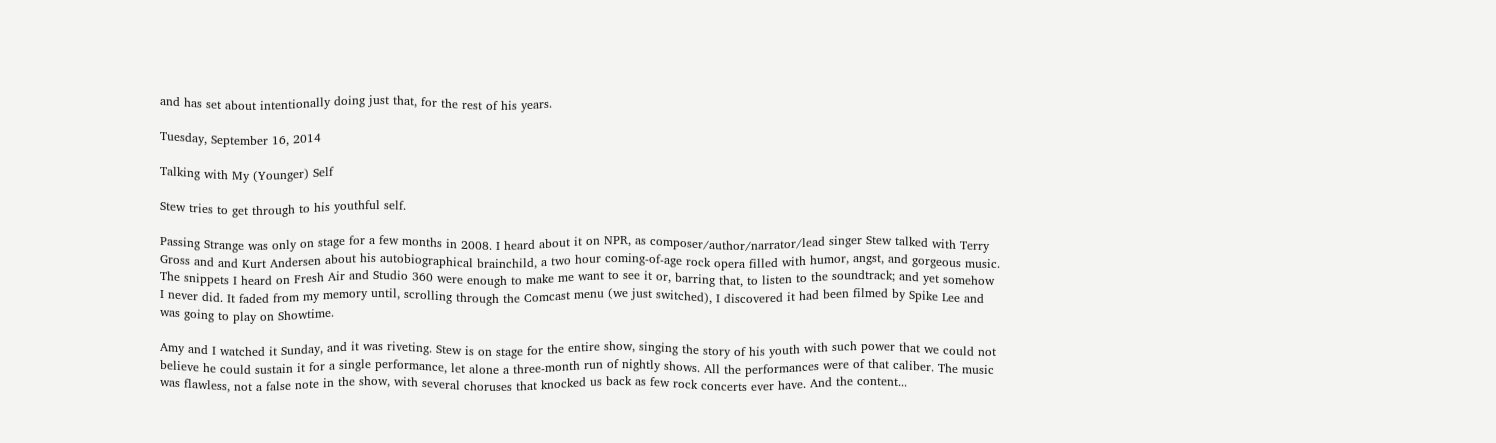and has set about intentionally doing just that, for the rest of his years.

Tuesday, September 16, 2014

Talking with My (Younger) Self

Stew tries to get through to his youthful self.

Passing Strange was only on stage for a few months in 2008. I heard about it on NPR, as composer/author/narrator/lead singer Stew talked with Terry Gross and and Kurt Andersen about his autobiographical brainchild, a two hour coming-of-age rock opera filled with humor, angst, and gorgeous music. The snippets I heard on Fresh Air and Studio 360 were enough to make me want to see it or, barring that, to listen to the soundtrack; and yet somehow I never did. It faded from my memory until, scrolling through the Comcast menu (we just switched), I discovered it had been filmed by Spike Lee and was going to play on Showtime.

Amy and I watched it Sunday, and it was riveting. Stew is on stage for the entire show, singing the story of his youth with such power that we could not believe he could sustain it for a single performance, let alone a three-month run of nightly shows. All the performances were of that caliber. The music was flawless, not a false note in the show, with several choruses that knocked us back as few rock concerts ever have. And the content...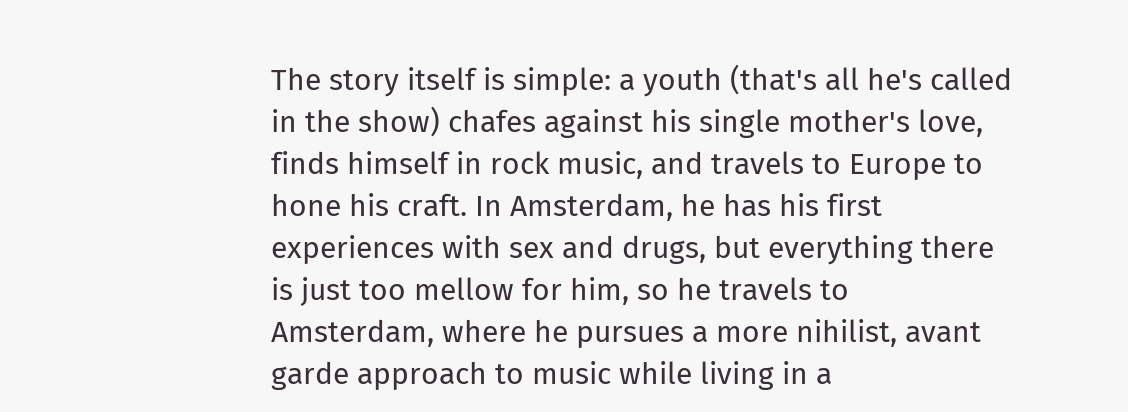The story itself is simple: a youth (that's all he's called in the show) chafes against his single mother's love, finds himself in rock music, and travels to Europe to hone his craft. In Amsterdam, he has his first experiences with sex and drugs, but everything there is just too mellow for him, so he travels to Amsterdam, where he pursues a more nihilist, avant garde approach to music while living in a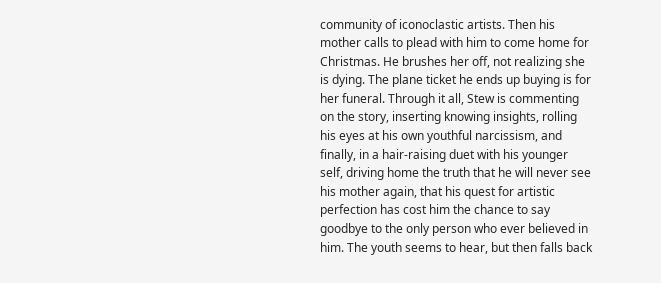community of iconoclastic artists. Then his mother calls to plead with him to come home for Christmas. He brushes her off, not realizing she is dying. The plane ticket he ends up buying is for her funeral. Through it all, Stew is commenting on the story, inserting knowing insights, rolling his eyes at his own youthful narcissism, and finally, in a hair-raising duet with his younger self, driving home the truth that he will never see his mother again, that his quest for artistic perfection has cost him the chance to say goodbye to the only person who ever believed in him. The youth seems to hear, but then falls back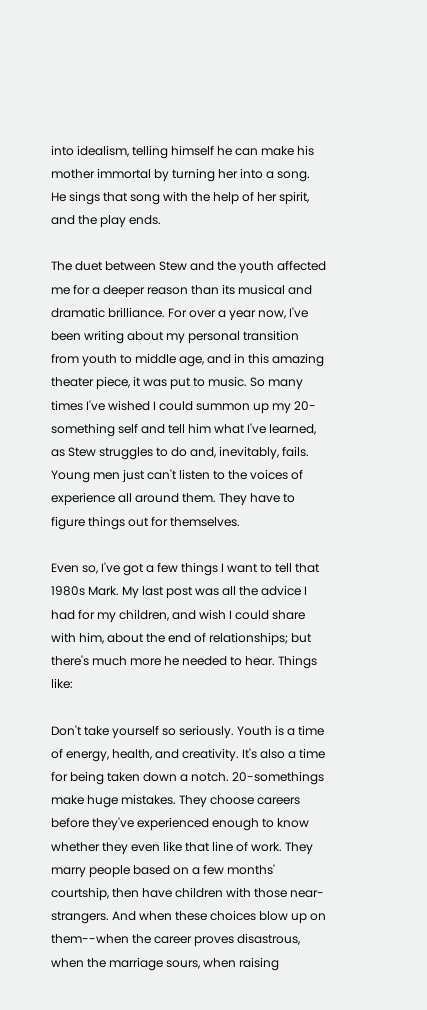into idealism, telling himself he can make his mother immortal by turning her into a song. He sings that song with the help of her spirit, and the play ends.

The duet between Stew and the youth affected me for a deeper reason than its musical and dramatic brilliance. For over a year now, I've been writing about my personal transition from youth to middle age, and in this amazing theater piece, it was put to music. So many times I've wished I could summon up my 20-something self and tell him what I've learned, as Stew struggles to do and, inevitably, fails. Young men just can't listen to the voices of experience all around them. They have to figure things out for themselves.

Even so, I've got a few things I want to tell that 1980s Mark. My last post was all the advice I had for my children, and wish I could share with him, about the end of relationships; but there's much more he needed to hear. Things like:

Don't take yourself so seriously. Youth is a time of energy, health, and creativity. It's also a time for being taken down a notch. 20-somethings make huge mistakes. They choose careers before they've experienced enough to know whether they even like that line of work. They marry people based on a few months' courtship, then have children with those near-strangers. And when these choices blow up on them--when the career proves disastrous, when the marriage sours, when raising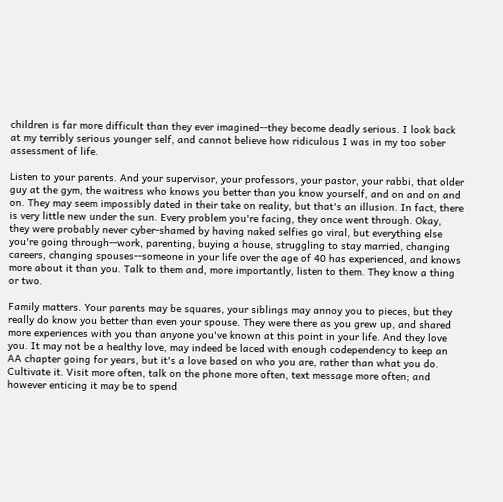children is far more difficult than they ever imagined--they become deadly serious. I look back at my terribly serious younger self, and cannot believe how ridiculous I was in my too sober assessment of life.

Listen to your parents. And your supervisor, your professors, your pastor, your rabbi, that older guy at the gym, the waitress who knows you better than you know yourself, and on and on and on. They may seem impossibly dated in their take on reality, but that's an illusion. In fact, there is very little new under the sun. Every problem you're facing, they once went through. Okay, they were probably never cyber-shamed by having naked selfies go viral, but everything else you're going through--work, parenting, buying a house, struggling to stay married, changing careers, changing spouses--someone in your life over the age of 40 has experienced, and knows more about it than you. Talk to them and, more importantly, listen to them. They know a thing or two.

Family matters. Your parents may be squares, your siblings may annoy you to pieces, but they really do know you better than even your spouse. They were there as you grew up, and shared more experiences with you than anyone you've known at this point in your life. And they love you. It may not be a healthy love, may indeed be laced with enough codependency to keep an AA chapter going for years, but it's a love based on who you are, rather than what you do. Cultivate it. Visit more often, talk on the phone more often, text message more often; and however enticing it may be to spend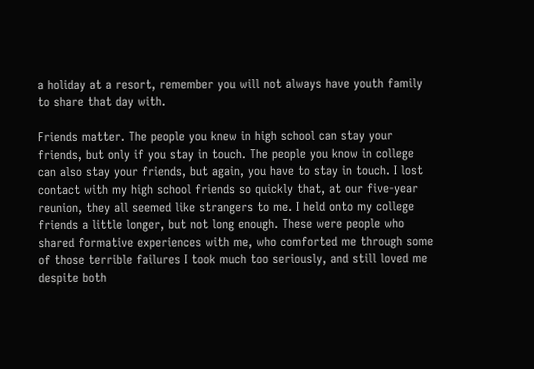a holiday at a resort, remember you will not always have youth family to share that day with.

Friends matter. The people you knew in high school can stay your friends, but only if you stay in touch. The people you know in college can also stay your friends, but again, you have to stay in touch. I lost contact with my high school friends so quickly that, at our five-year reunion, they all seemed like strangers to me. I held onto my college friends a little longer, but not long enough. These were people who shared formative experiences with me, who comforted me through some of those terrible failures I took much too seriously, and still loved me despite both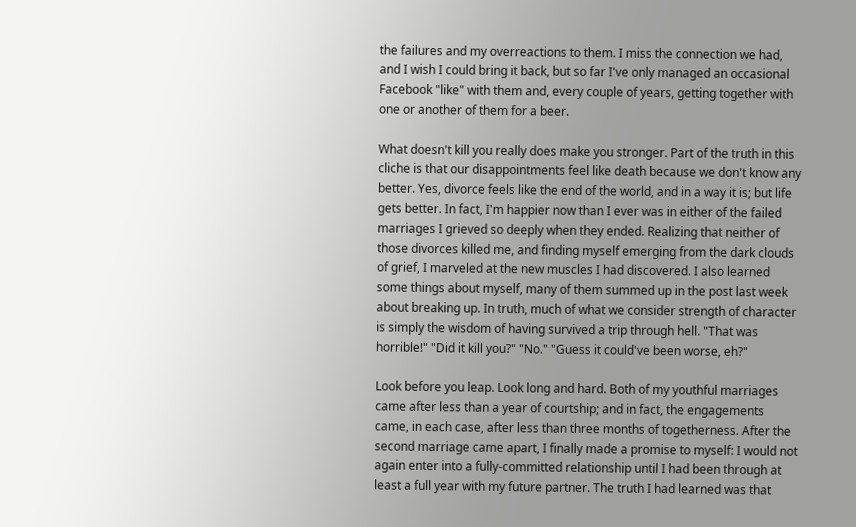the failures and my overreactions to them. I miss the connection we had, and I wish I could bring it back, but so far I've only managed an occasional Facebook "like" with them and, every couple of years, getting together with one or another of them for a beer.

What doesn't kill you really does make you stronger. Part of the truth in this cliche is that our disappointments feel like death because we don't know any better. Yes, divorce feels like the end of the world, and in a way it is; but life gets better. In fact, I'm happier now than I ever was in either of the failed marriages I grieved so deeply when they ended. Realizing that neither of those divorces killed me, and finding myself emerging from the dark clouds of grief, I marveled at the new muscles I had discovered. I also learned some things about myself, many of them summed up in the post last week about breaking up. In truth, much of what we consider strength of character is simply the wisdom of having survived a trip through hell. "That was horrible!" "Did it kill you?" "No." "Guess it could've been worse, eh?"

Look before you leap. Look long and hard. Both of my youthful marriages came after less than a year of courtship; and in fact, the engagements came, in each case, after less than three months of togetherness. After the second marriage came apart, I finally made a promise to myself: I would not again enter into a fully-committed relationship until I had been through at least a full year with my future partner. The truth I had learned was that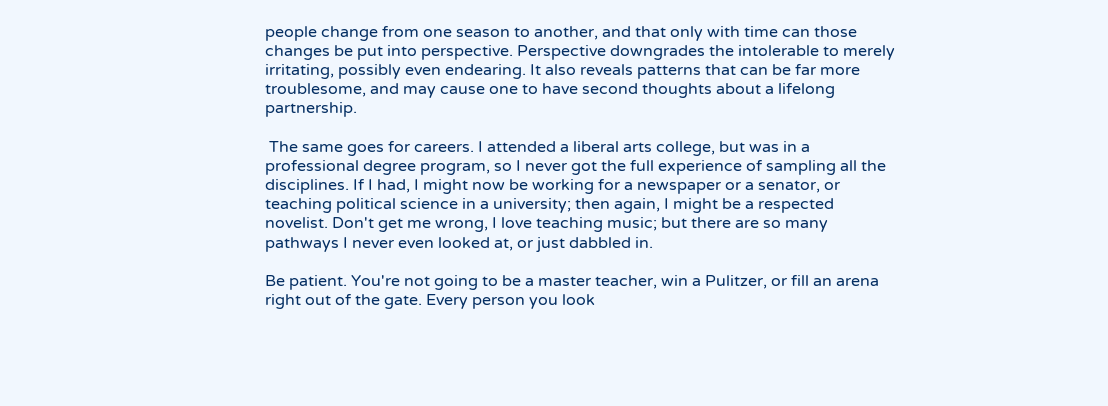people change from one season to another, and that only with time can those changes be put into perspective. Perspective downgrades the intolerable to merely irritating, possibly even endearing. It also reveals patterns that can be far more troublesome, and may cause one to have second thoughts about a lifelong partnership.

 The same goes for careers. I attended a liberal arts college, but was in a professional degree program, so I never got the full experience of sampling all the disciplines. If I had, I might now be working for a newspaper or a senator, or teaching political science in a university; then again, I might be a respected novelist. Don't get me wrong, I love teaching music; but there are so many pathways I never even looked at, or just dabbled in.

Be patient. You're not going to be a master teacher, win a Pulitzer, or fill an arena right out of the gate. Every person you look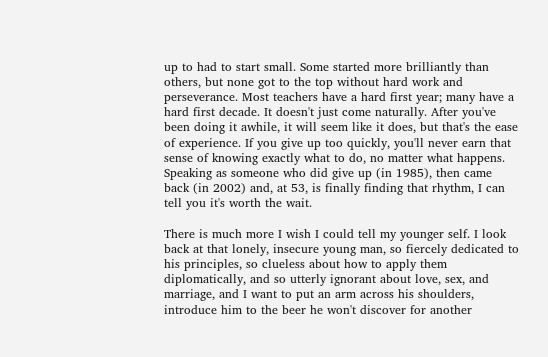up to had to start small. Some started more brilliantly than others, but none got to the top without hard work and perseverance. Most teachers have a hard first year; many have a hard first decade. It doesn't just come naturally. After you've been doing it awhile, it will seem like it does, but that's the ease of experience. If you give up too quickly, you'll never earn that sense of knowing exactly what to do, no matter what happens. Speaking as someone who did give up (in 1985), then came back (in 2002) and, at 53, is finally finding that rhythm, I can tell you it's worth the wait.

There is much more I wish I could tell my younger self. I look back at that lonely, insecure young man, so fiercely dedicated to his principles, so clueless about how to apply them diplomatically, and so utterly ignorant about love, sex, and marriage, and I want to put an arm across his shoulders, introduce him to the beer he won't discover for another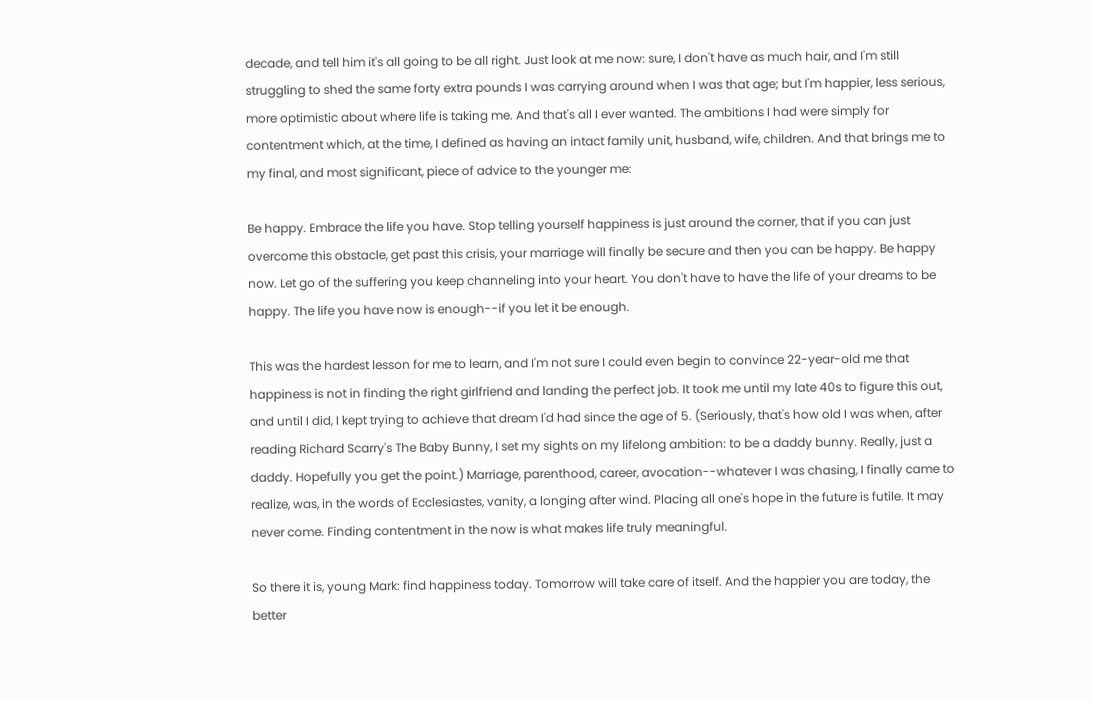decade, and tell him it's all going to be all right. Just look at me now: sure, I don't have as much hair, and I'm still struggling to shed the same forty extra pounds I was carrying around when I was that age; but I'm happier, less serious, more optimistic about where life is taking me. And that's all I ever wanted. The ambitions I had were simply for contentment which, at the time, I defined as having an intact family unit, husband, wife, children. And that brings me to my final, and most significant, piece of advice to the younger me:

Be happy. Embrace the life you have. Stop telling yourself happiness is just around the corner, that if you can just overcome this obstacle, get past this crisis, your marriage will finally be secure and then you can be happy. Be happy now. Let go of the suffering you keep channeling into your heart. You don't have to have the life of your dreams to be happy. The life you have now is enough--if you let it be enough.

This was the hardest lesson for me to learn, and I'm not sure I could even begin to convince 22-year-old me that happiness is not in finding the right girlfriend and landing the perfect job. It took me until my late 40s to figure this out, and until I did, I kept trying to achieve that dream I'd had since the age of 5. (Seriously, that's how old I was when, after reading Richard Scarry's The Baby Bunny, I set my sights on my lifelong ambition: to be a daddy bunny. Really, just a daddy. Hopefully you get the point.) Marriage, parenthood, career, avocation--whatever I was chasing, I finally came to realize, was, in the words of Ecclesiastes, vanity, a longing after wind. Placing all one's hope in the future is futile. It may never come. Finding contentment in the now is what makes life truly meaningful.

So there it is, young Mark: find happiness today. Tomorrow will take care of itself. And the happier you are today, the better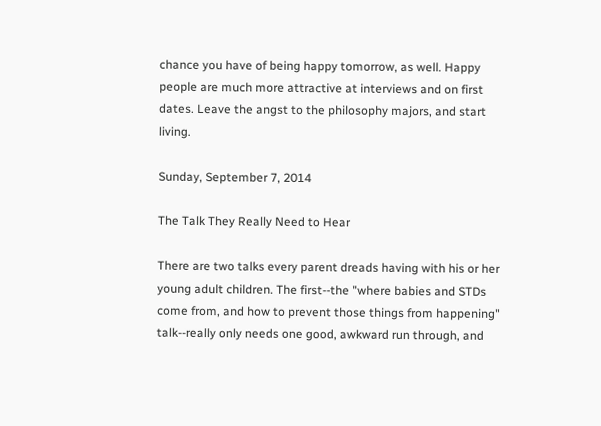chance you have of being happy tomorrow, as well. Happy people are much more attractive at interviews and on first dates. Leave the angst to the philosophy majors, and start living.

Sunday, September 7, 2014

The Talk They Really Need to Hear

There are two talks every parent dreads having with his or her young adult children. The first--the "where babies and STDs come from, and how to prevent those things from happening" talk--really only needs one good, awkward run through, and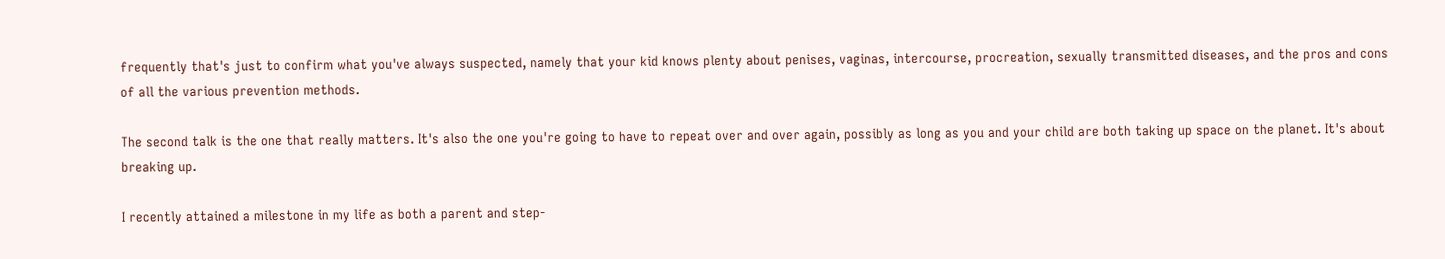frequently that's just to confirm what you've always suspected, namely that your kid knows plenty about penises, vaginas, intercourse, procreation, sexually transmitted diseases, and the pros and cons of all the various prevention methods.

The second talk is the one that really matters. It's also the one you're going to have to repeat over and over again, possibly as long as you and your child are both taking up space on the planet. It's about breaking up.

I recently attained a milestone in my life as both a parent and step-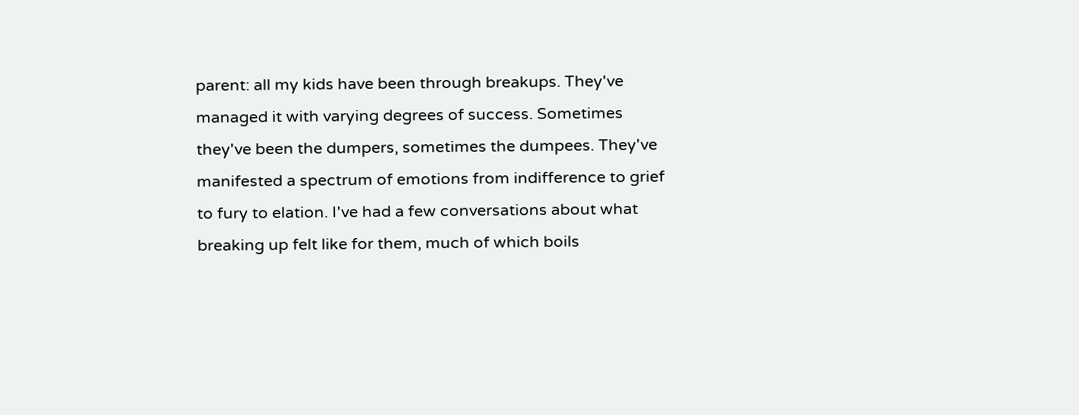parent: all my kids have been through breakups. They've managed it with varying degrees of success. Sometimes they've been the dumpers, sometimes the dumpees. They've manifested a spectrum of emotions from indifference to grief to fury to elation. I've had a few conversations about what breaking up felt like for them, much of which boils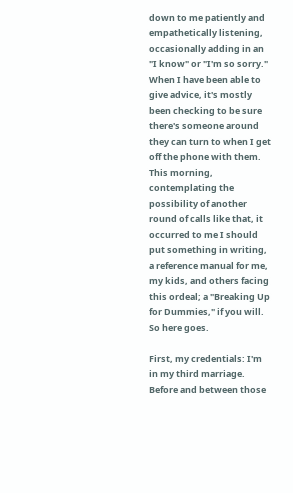down to me patiently and empathetically listening, occasionally adding in an "I know" or "I'm so sorry." When I have been able to give advice, it's mostly been checking to be sure there's someone around they can turn to when I get off the phone with them. This morning, contemplating the possibility of another round of calls like that, it occurred to me I should put something in writing, a reference manual for me, my kids, and others facing this ordeal; a "Breaking Up for Dummies," if you will. So here goes.

First, my credentials: I'm in my third marriage. Before and between those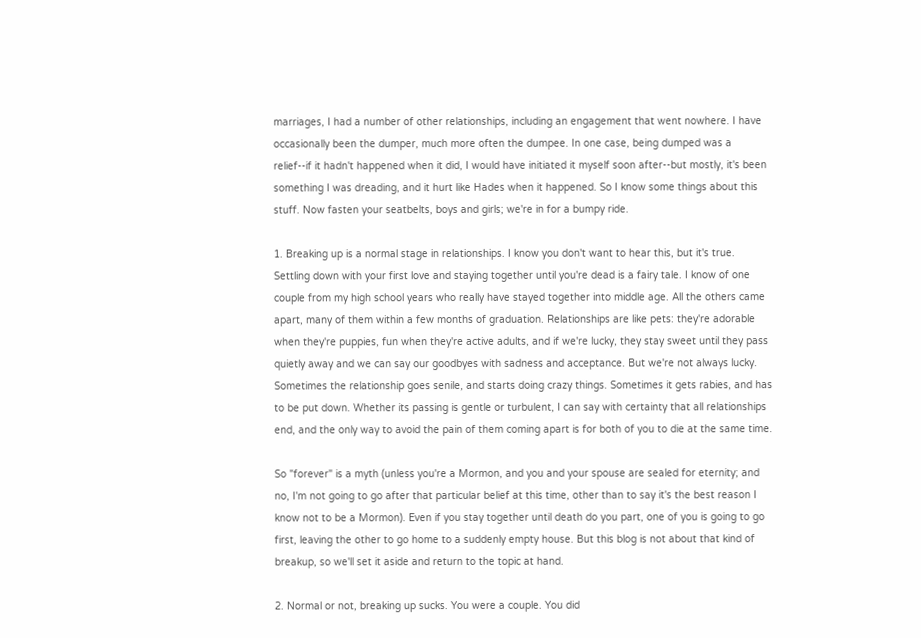marriages, I had a number of other relationships, including an engagement that went nowhere. I have occasionally been the dumper, much more often the dumpee. In one case, being dumped was a relief--if it hadn't happened when it did, I would have initiated it myself soon after--but mostly, it's been something I was dreading, and it hurt like Hades when it happened. So I know some things about this stuff. Now fasten your seatbelts, boys and girls; we're in for a bumpy ride.

1. Breaking up is a normal stage in relationships. I know you don't want to hear this, but it's true. Settling down with your first love and staying together until you're dead is a fairy tale. I know of one couple from my high school years who really have stayed together into middle age. All the others came apart, many of them within a few months of graduation. Relationships are like pets: they're adorable when they're puppies, fun when they're active adults, and if we're lucky, they stay sweet until they pass quietly away and we can say our goodbyes with sadness and acceptance. But we're not always lucky. Sometimes the relationship goes senile, and starts doing crazy things. Sometimes it gets rabies, and has to be put down. Whether its passing is gentle or turbulent, I can say with certainty that all relationships end, and the only way to avoid the pain of them coming apart is for both of you to die at the same time.

So "forever" is a myth (unless you're a Mormon, and you and your spouse are sealed for eternity; and no, I'm not going to go after that particular belief at this time, other than to say it's the best reason I know not to be a Mormon). Even if you stay together until death do you part, one of you is going to go first, leaving the other to go home to a suddenly empty house. But this blog is not about that kind of breakup, so we'll set it aside and return to the topic at hand.

2. Normal or not, breaking up sucks. You were a couple. You did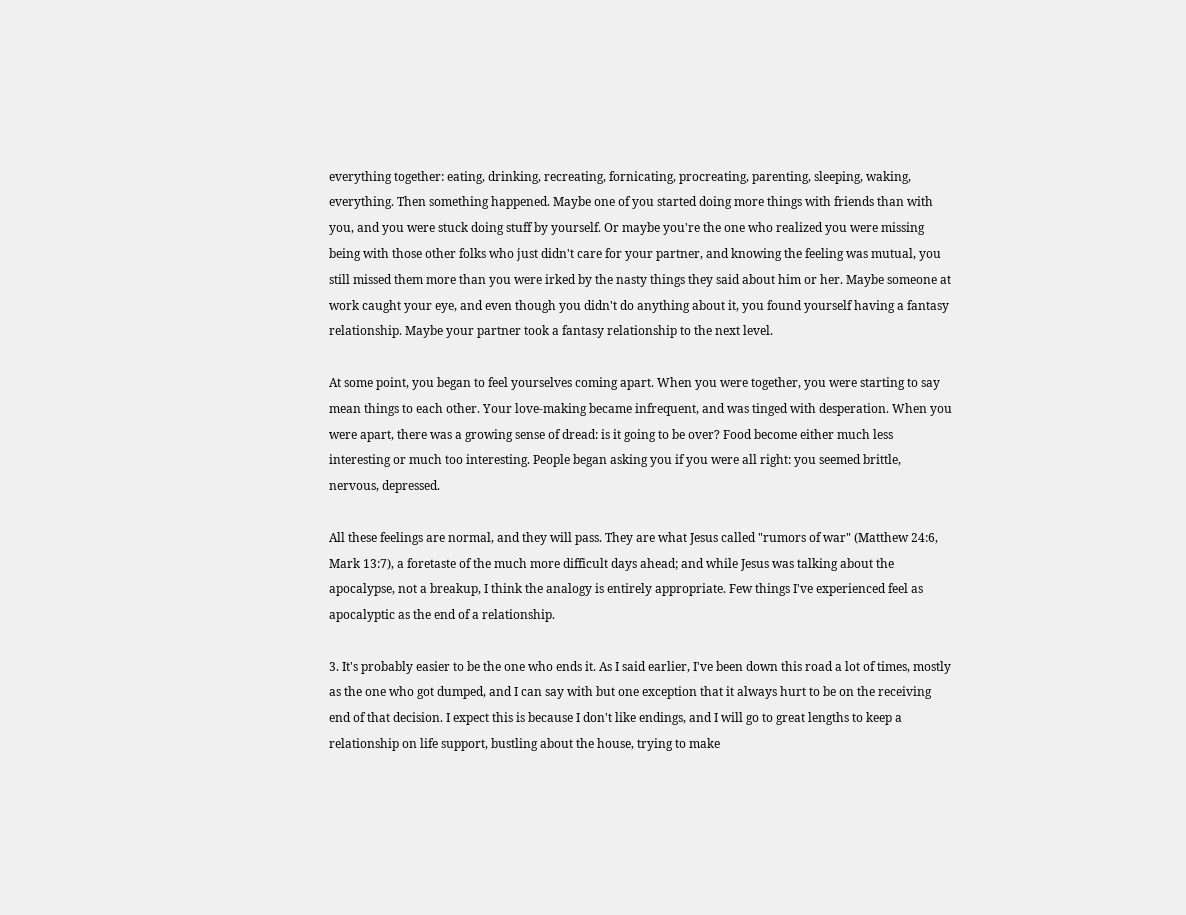everything together: eating, drinking, recreating, fornicating, procreating, parenting, sleeping, waking, everything. Then something happened. Maybe one of you started doing more things with friends than with you, and you were stuck doing stuff by yourself. Or maybe you're the one who realized you were missing being with those other folks who just didn't care for your partner, and knowing the feeling was mutual, you still missed them more than you were irked by the nasty things they said about him or her. Maybe someone at work caught your eye, and even though you didn't do anything about it, you found yourself having a fantasy relationship. Maybe your partner took a fantasy relationship to the next level.

At some point, you began to feel yourselves coming apart. When you were together, you were starting to say mean things to each other. Your love-making became infrequent, and was tinged with desperation. When you were apart, there was a growing sense of dread: is it going to be over? Food become either much less interesting or much too interesting. People began asking you if you were all right: you seemed brittle, nervous, depressed.

All these feelings are normal, and they will pass. They are what Jesus called "rumors of war" (Matthew 24:6, Mark 13:7), a foretaste of the much more difficult days ahead; and while Jesus was talking about the apocalypse, not a breakup, I think the analogy is entirely appropriate. Few things I've experienced feel as apocalyptic as the end of a relationship.

3. It's probably easier to be the one who ends it. As I said earlier, I've been down this road a lot of times, mostly as the one who got dumped, and I can say with but one exception that it always hurt to be on the receiving end of that decision. I expect this is because I don't like endings, and I will go to great lengths to keep a relationship on life support, bustling about the house, trying to make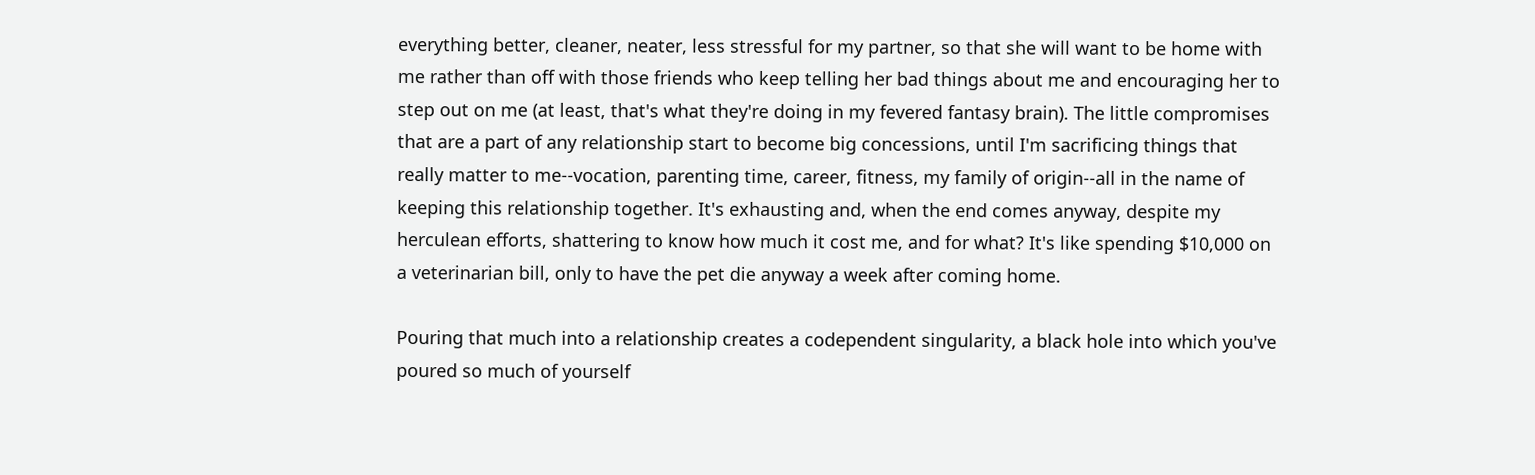everything better, cleaner, neater, less stressful for my partner, so that she will want to be home with me rather than off with those friends who keep telling her bad things about me and encouraging her to step out on me (at least, that's what they're doing in my fevered fantasy brain). The little compromises that are a part of any relationship start to become big concessions, until I'm sacrificing things that really matter to me--vocation, parenting time, career, fitness, my family of origin--all in the name of keeping this relationship together. It's exhausting and, when the end comes anyway, despite my herculean efforts, shattering to know how much it cost me, and for what? It's like spending $10,000 on a veterinarian bill, only to have the pet die anyway a week after coming home.

Pouring that much into a relationship creates a codependent singularity, a black hole into which you've poured so much of yourself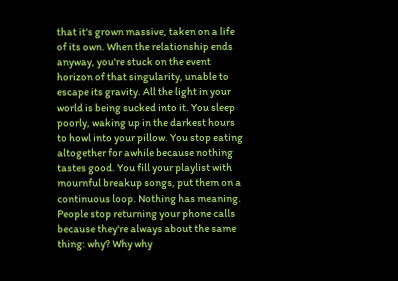that it's grown massive, taken on a life of its own. When the relationship ends anyway, you're stuck on the event horizon of that singularity, unable to escape its gravity. All the light in your world is being sucked into it. You sleep poorly, waking up in the darkest hours to howl into your pillow. You stop eating altogether for awhile because nothing tastes good. You fill your playlist with mournful breakup songs, put them on a continuous loop. Nothing has meaning. People stop returning your phone calls because they're always about the same thing: why? Why why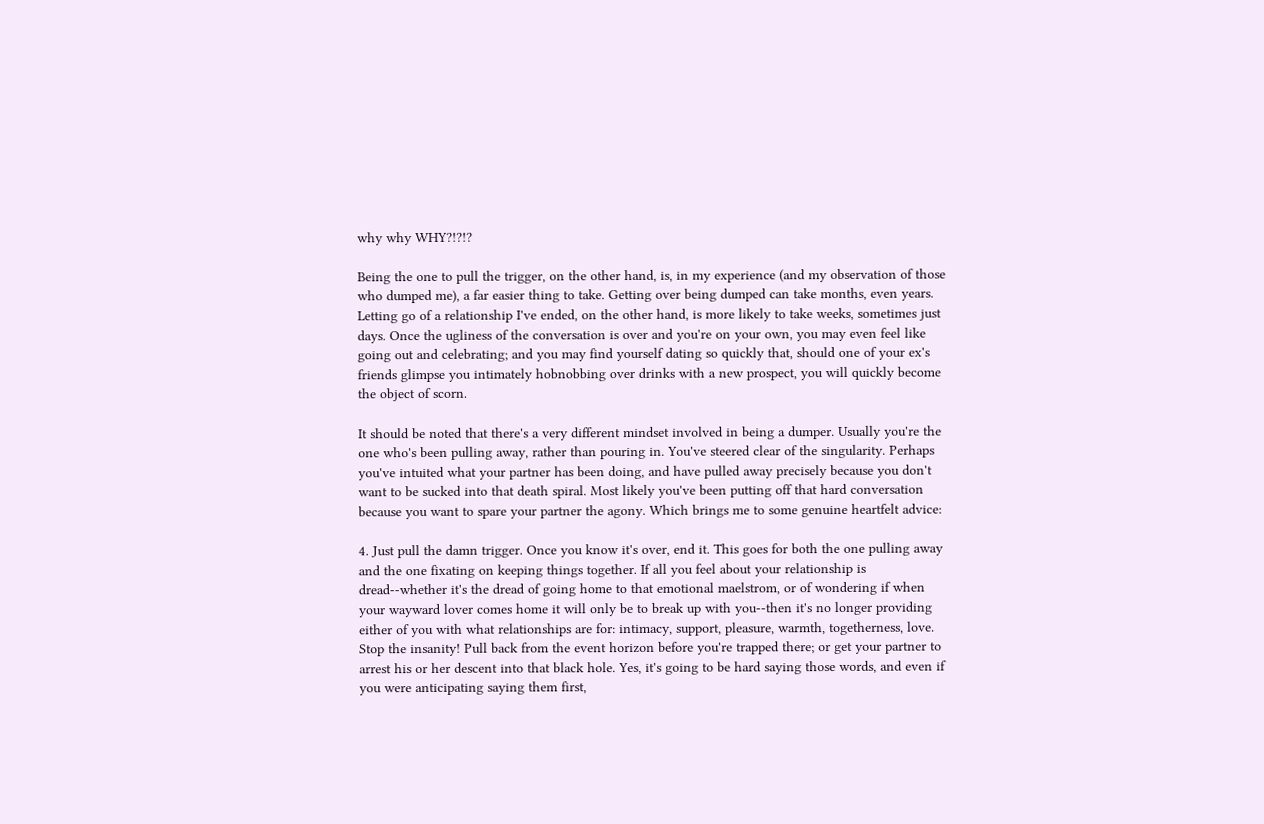why why WHY?!?!?

Being the one to pull the trigger, on the other hand, is, in my experience (and my observation of those who dumped me), a far easier thing to take. Getting over being dumped can take months, even years. Letting go of a relationship I've ended, on the other hand, is more likely to take weeks, sometimes just days. Once the ugliness of the conversation is over and you're on your own, you may even feel like going out and celebrating; and you may find yourself dating so quickly that, should one of your ex's friends glimpse you intimately hobnobbing over drinks with a new prospect, you will quickly become the object of scorn.

It should be noted that there's a very different mindset involved in being a dumper. Usually you're the one who's been pulling away, rather than pouring in. You've steered clear of the singularity. Perhaps you've intuited what your partner has been doing, and have pulled away precisely because you don't want to be sucked into that death spiral. Most likely you've been putting off that hard conversation because you want to spare your partner the agony. Which brings me to some genuine heartfelt advice:

4. Just pull the damn trigger. Once you know it's over, end it. This goes for both the one pulling away and the one fixating on keeping things together. If all you feel about your relationship is dread--whether it's the dread of going home to that emotional maelstrom, or of wondering if when your wayward lover comes home it will only be to break up with you--then it's no longer providing either of you with what relationships are for: intimacy, support, pleasure, warmth, togetherness, love. Stop the insanity! Pull back from the event horizon before you're trapped there; or get your partner to arrest his or her descent into that black hole. Yes, it's going to be hard saying those words, and even if you were anticipating saying them first,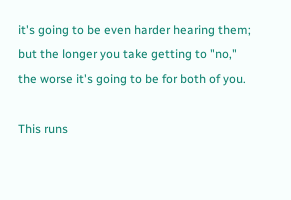it's going to be even harder hearing them; but the longer you take getting to "no," the worse it's going to be for both of you.

This runs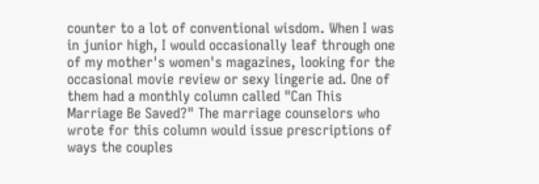counter to a lot of conventional wisdom. When I was in junior high, I would occasionally leaf through one of my mother's women's magazines, looking for the occasional movie review or sexy lingerie ad. One of them had a monthly column called "Can This Marriage Be Saved?" The marriage counselors who wrote for this column would issue prescriptions of ways the couples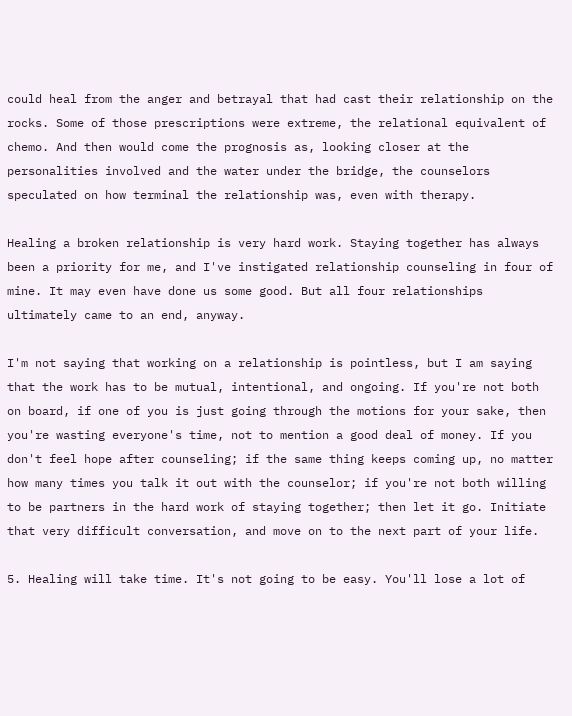could heal from the anger and betrayal that had cast their relationship on the rocks. Some of those prescriptions were extreme, the relational equivalent of chemo. And then would come the prognosis as, looking closer at the personalities involved and the water under the bridge, the counselors speculated on how terminal the relationship was, even with therapy.

Healing a broken relationship is very hard work. Staying together has always been a priority for me, and I've instigated relationship counseling in four of mine. It may even have done us some good. But all four relationships ultimately came to an end, anyway.

I'm not saying that working on a relationship is pointless, but I am saying that the work has to be mutual, intentional, and ongoing. If you're not both on board, if one of you is just going through the motions for your sake, then you're wasting everyone's time, not to mention a good deal of money. If you don't feel hope after counseling; if the same thing keeps coming up, no matter how many times you talk it out with the counselor; if you're not both willing to be partners in the hard work of staying together; then let it go. Initiate that very difficult conversation, and move on to the next part of your life.

5. Healing will take time. It's not going to be easy. You'll lose a lot of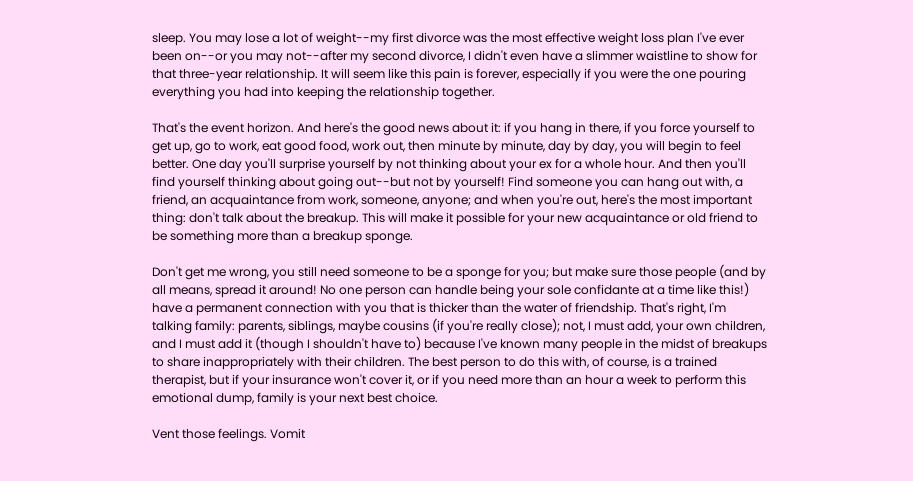sleep. You may lose a lot of weight--my first divorce was the most effective weight loss plan I've ever been on--or you may not--after my second divorce, I didn't even have a slimmer waistline to show for that three-year relationship. It will seem like this pain is forever, especially if you were the one pouring everything you had into keeping the relationship together.

That's the event horizon. And here's the good news about it: if you hang in there, if you force yourself to get up, go to work, eat good food, work out, then minute by minute, day by day, you will begin to feel better. One day you'll surprise yourself by not thinking about your ex for a whole hour. And then you'll find yourself thinking about going out--but not by yourself! Find someone you can hang out with, a friend, an acquaintance from work, someone, anyone; and when you're out, here's the most important thing: don't talk about the breakup. This will make it possible for your new acquaintance or old friend to be something more than a breakup sponge.

Don't get me wrong, you still need someone to be a sponge for you; but make sure those people (and by all means, spread it around! No one person can handle being your sole confidante at a time like this!) have a permanent connection with you that is thicker than the water of friendship. That's right, I'm talking family: parents, siblings, maybe cousins (if you're really close); not, I must add, your own children, and I must add it (though I shouldn't have to) because I've known many people in the midst of breakups to share inappropriately with their children. The best person to do this with, of course, is a trained therapist, but if your insurance won't cover it, or if you need more than an hour a week to perform this emotional dump, family is your next best choice.

Vent those feelings. Vomit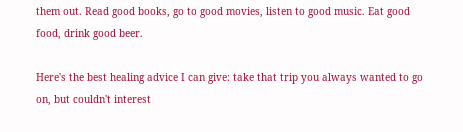them out. Read good books, go to good movies, listen to good music. Eat good food, drink good beer.

Here's the best healing advice I can give: take that trip you always wanted to go on, but couldn't interest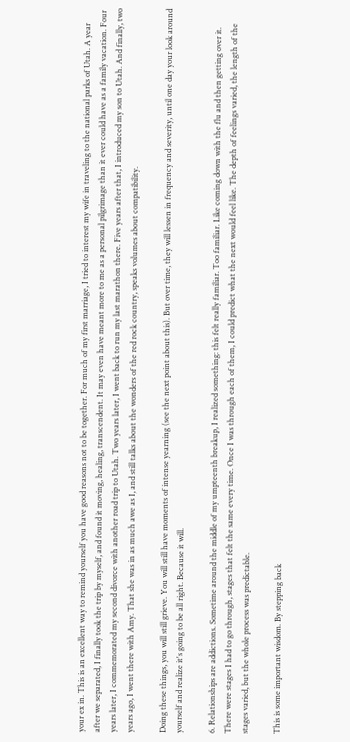your ex in. This is an excellent way to remind yourself you have good reasons not to be together. For much of my first marriage, I tried to interest my wife in traveling to the national parks of Utah. A year after we separated, I finally took the trip by myself, and found it moving, healing, transcendent. It may even have meant more to me as a personal pilgrimage than it ever could have as a family vacation. Four years later, I commemorated my second divorce with another road trip to Utah. Two years later, I went back to run my last marathon there. Five years after that, I introduced my son to Utah. And finally, two years ago, I went there with Amy. That she was in as much awe as I, and still talks about the wonders of the red rock country, speaks volumes about compatibility.

Doing these things, you will still grieve. You will still have moments of intense yearning (see the next point about this). But over time, they will lessen in frequency and severity, until one day your look around yourself and realize it's going to be all right. Because it will.

6. Relationships are addictions. Sometime around the middle of my umpteenth breakup, I realized something: this felt really familiar. Too familiar. Like coming down with the flu and then getting over it. There were stages I had to go through, stages that felt the same every time. Once I was through each of them, I could predict what the next would feel like. The depth of feelings varied, the length of the stages varied, but the whole process was predictable.

This is some important wisdom. By stepping back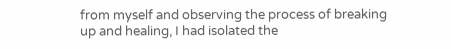from myself and observing the process of breaking up and healing, I had isolated the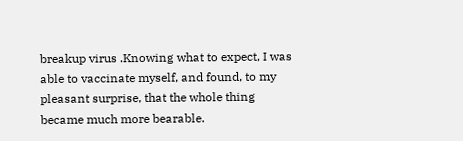breakup virus .Knowing what to expect, I was able to vaccinate myself, and found, to my pleasant surprise, that the whole thing became much more bearable.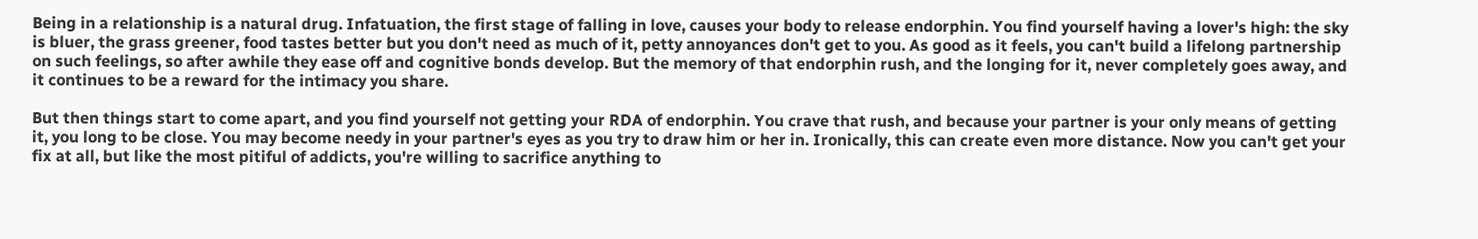Being in a relationship is a natural drug. Infatuation, the first stage of falling in love, causes your body to release endorphin. You find yourself having a lover's high: the sky is bluer, the grass greener, food tastes better but you don't need as much of it, petty annoyances don't get to you. As good as it feels, you can't build a lifelong partnership on such feelings, so after awhile they ease off and cognitive bonds develop. But the memory of that endorphin rush, and the longing for it, never completely goes away, and it continues to be a reward for the intimacy you share.

But then things start to come apart, and you find yourself not getting your RDA of endorphin. You crave that rush, and because your partner is your only means of getting it, you long to be close. You may become needy in your partner's eyes as you try to draw him or her in. Ironically, this can create even more distance. Now you can't get your fix at all, but like the most pitiful of addicts, you're willing to sacrifice anything to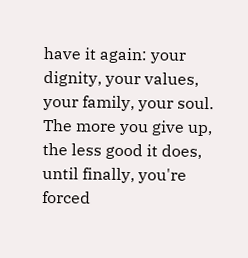have it again: your dignity, your values, your family, your soul. The more you give up, the less good it does, until finally, you're forced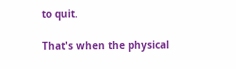to quit.

That's when the physical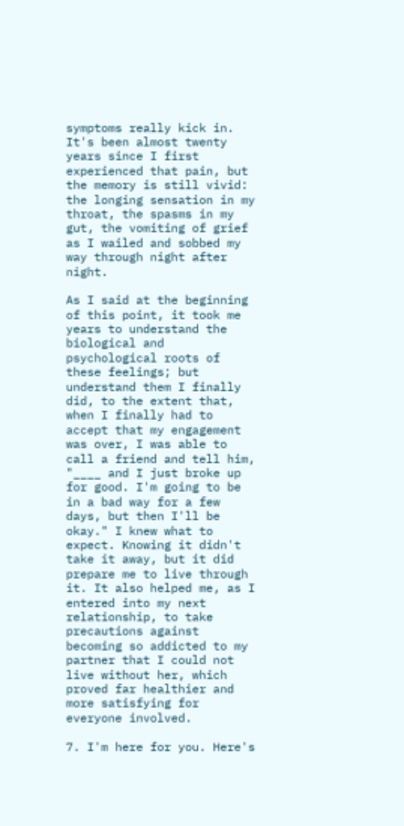symptoms really kick in. It's been almost twenty years since I first experienced that pain, but the memory is still vivid: the longing sensation in my throat, the spasms in my gut, the vomiting of grief as I wailed and sobbed my way through night after night.

As I said at the beginning of this point, it took me years to understand the biological and psychological roots of these feelings; but understand them I finally did, to the extent that, when I finally had to accept that my engagement was over, I was able to call a friend and tell him, "____ and I just broke up for good. I'm going to be in a bad way for a few days, but then I'll be okay." I knew what to expect. Knowing it didn't take it away, but it did prepare me to live through it. It also helped me, as I entered into my next relationship, to take precautions against becoming so addicted to my partner that I could not live without her, which proved far healthier and more satisfying for everyone involved.

7. I'm here for you. Here's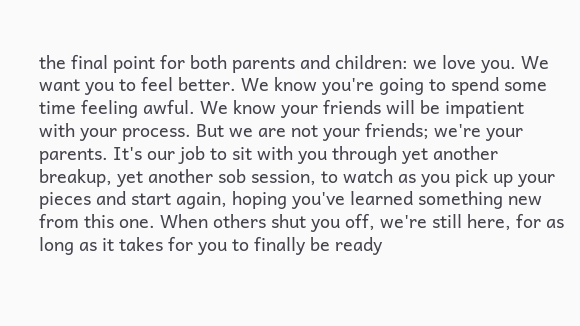the final point for both parents and children: we love you. We want you to feel better. We know you're going to spend some time feeling awful. We know your friends will be impatient with your process. But we are not your friends; we're your parents. It's our job to sit with you through yet another breakup, yet another sob session, to watch as you pick up your pieces and start again, hoping you've learned something new from this one. When others shut you off, we're still here, for as long as it takes for you to finally be ready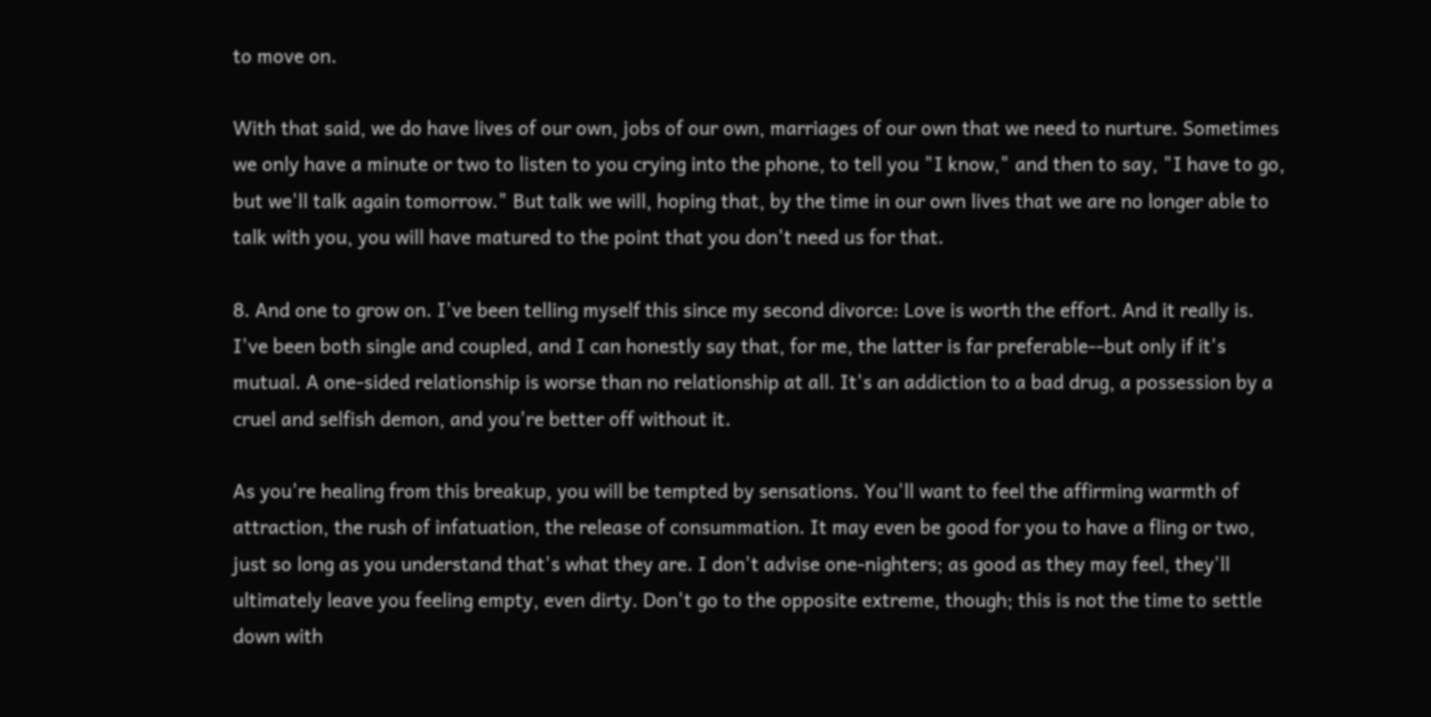to move on.

With that said, we do have lives of our own, jobs of our own, marriages of our own that we need to nurture. Sometimes we only have a minute or two to listen to you crying into the phone, to tell you "I know," and then to say, "I have to go, but we'll talk again tomorrow." But talk we will, hoping that, by the time in our own lives that we are no longer able to talk with you, you will have matured to the point that you don't need us for that.

8. And one to grow on. I've been telling myself this since my second divorce: Love is worth the effort. And it really is. I've been both single and coupled, and I can honestly say that, for me, the latter is far preferable--but only if it's mutual. A one-sided relationship is worse than no relationship at all. It's an addiction to a bad drug, a possession by a cruel and selfish demon, and you're better off without it.

As you're healing from this breakup, you will be tempted by sensations. You'll want to feel the affirming warmth of attraction, the rush of infatuation, the release of consummation. It may even be good for you to have a fling or two, just so long as you understand that's what they are. I don't advise one-nighters; as good as they may feel, they'll ultimately leave you feeling empty, even dirty. Don't go to the opposite extreme, though; this is not the time to settle down with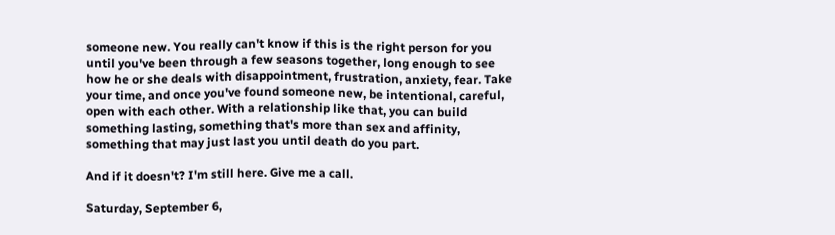someone new. You really can't know if this is the right person for you until you've been through a few seasons together, long enough to see how he or she deals with disappointment, frustration, anxiety, fear. Take your time, and once you've found someone new, be intentional, careful, open with each other. With a relationship like that, you can build something lasting, something that's more than sex and affinity, something that may just last you until death do you part.

And if it doesn't? I'm still here. Give me a call.

Saturday, September 6,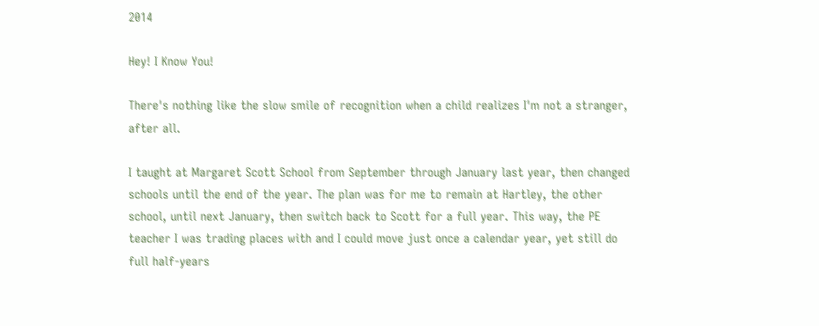2014

Hey! I Know You!

There's nothing like the slow smile of recognition when a child realizes I'm not a stranger, after all.

I taught at Margaret Scott School from September through January last year, then changed schools until the end of the year. The plan was for me to remain at Hartley, the other school, until next January, then switch back to Scott for a full year. This way, the PE teacher I was trading places with and I could move just once a calendar year, yet still do full half-years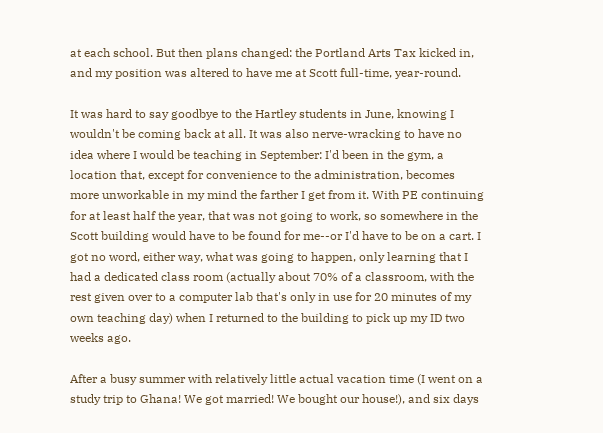at each school. But then plans changed: the Portland Arts Tax kicked in, and my position was altered to have me at Scott full-time, year-round.

It was hard to say goodbye to the Hartley students in June, knowing I wouldn't be coming back at all. It was also nerve-wracking to have no idea where I would be teaching in September: I'd been in the gym, a location that, except for convenience to the administration, becomes more unworkable in my mind the farther I get from it. With PE continuing for at least half the year, that was not going to work, so somewhere in the Scott building would have to be found for me--or I'd have to be on a cart. I got no word, either way, what was going to happen, only learning that I had a dedicated class room (actually about 70% of a classroom, with the rest given over to a computer lab that's only in use for 20 minutes of my own teaching day) when I returned to the building to pick up my ID two weeks ago.

After a busy summer with relatively little actual vacation time (I went on a study trip to Ghana! We got married! We bought our house!), and six days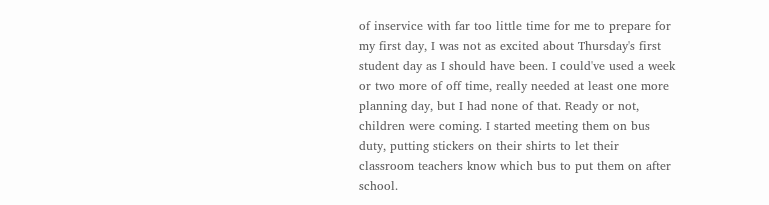of inservice with far too little time for me to prepare for my first day, I was not as excited about Thursday's first student day as I should have been. I could've used a week or two more of off time, really needed at least one more planning day, but I had none of that. Ready or not, children were coming. I started meeting them on bus duty, putting stickers on their shirts to let their classroom teachers know which bus to put them on after school.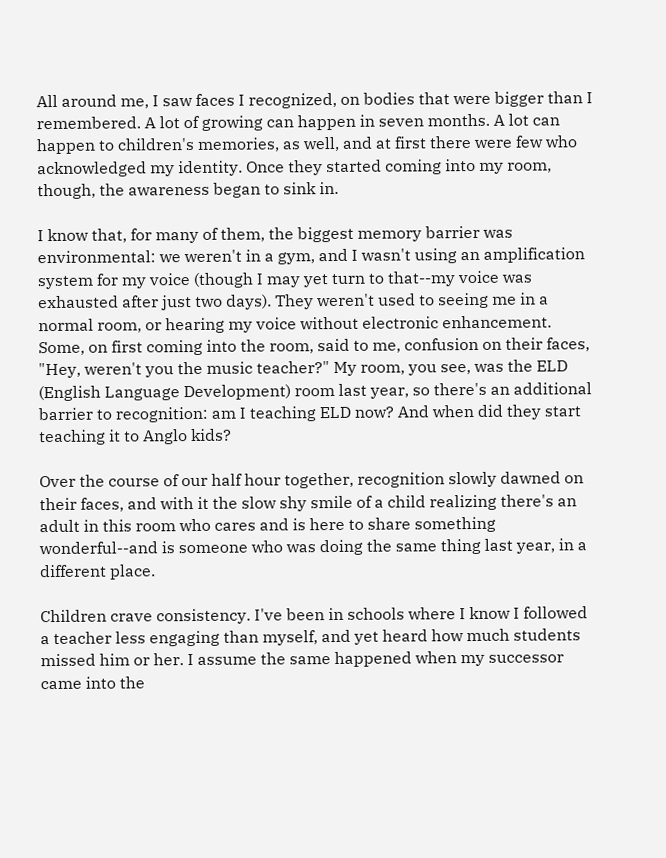All around me, I saw faces I recognized, on bodies that were bigger than I remembered. A lot of growing can happen in seven months. A lot can happen to children's memories, as well, and at first there were few who acknowledged my identity. Once they started coming into my room, though, the awareness began to sink in.

I know that, for many of them, the biggest memory barrier was environmental: we weren't in a gym, and I wasn't using an amplification system for my voice (though I may yet turn to that--my voice was exhausted after just two days). They weren't used to seeing me in a normal room, or hearing my voice without electronic enhancement. Some, on first coming into the room, said to me, confusion on their faces, "Hey, weren't you the music teacher?" My room, you see, was the ELD (English Language Development) room last year, so there's an additional barrier to recognition: am I teaching ELD now? And when did they start teaching it to Anglo kids?

Over the course of our half hour together, recognition slowly dawned on their faces, and with it the slow shy smile of a child realizing there's an adult in this room who cares and is here to share something wonderful--and is someone who was doing the same thing last year, in a different place.

Children crave consistency. I've been in schools where I know I followed a teacher less engaging than myself, and yet heard how much students missed him or her. I assume the same happened when my successor came into the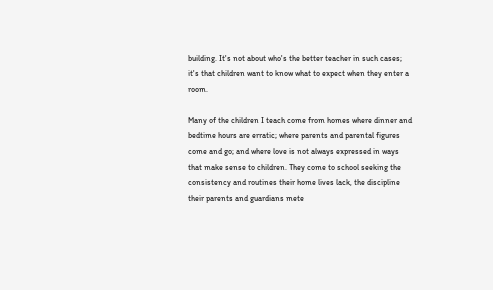building. It's not about who's the better teacher in such cases; it's that children want to know what to expect when they enter a room.

Many of the children I teach come from homes where dinner and bedtime hours are erratic; where parents and parental figures come and go; and where love is not always expressed in ways that make sense to children. They come to school seeking the consistency and routines their home lives lack, the discipline their parents and guardians mete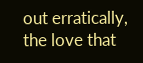out erratically, the love that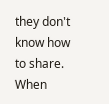they don't know how to share. When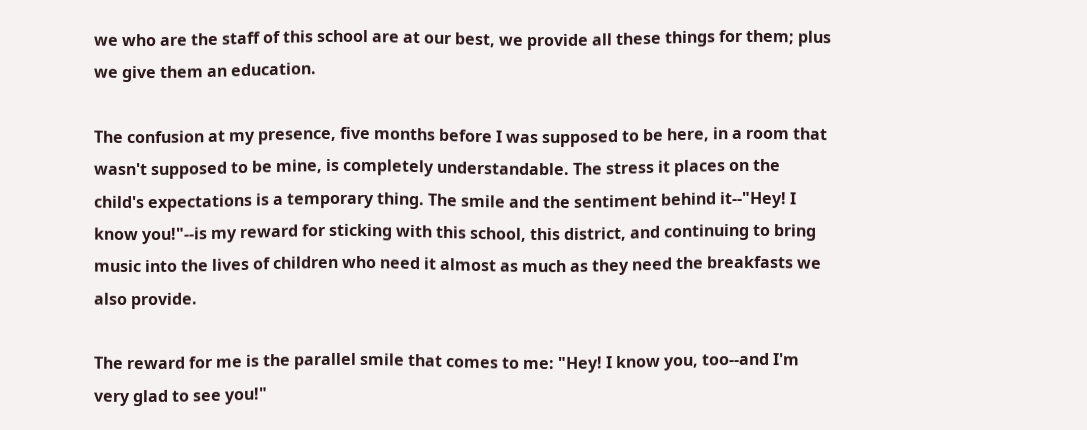we who are the staff of this school are at our best, we provide all these things for them; plus we give them an education.

The confusion at my presence, five months before I was supposed to be here, in a room that wasn't supposed to be mine, is completely understandable. The stress it places on the child's expectations is a temporary thing. The smile and the sentiment behind it--"Hey! I know you!"--is my reward for sticking with this school, this district, and continuing to bring music into the lives of children who need it almost as much as they need the breakfasts we also provide.

The reward for me is the parallel smile that comes to me: "Hey! I know you, too--and I'm very glad to see you!"